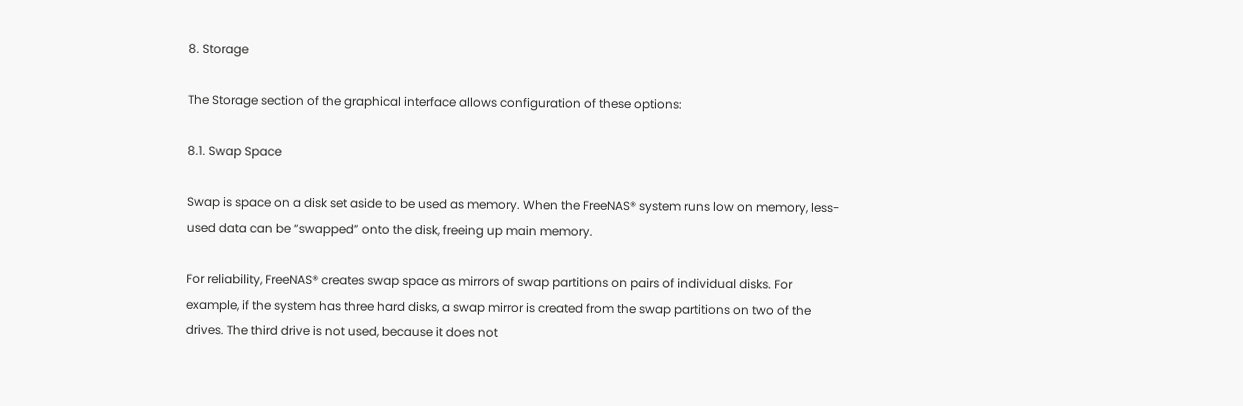8. Storage

The Storage section of the graphical interface allows configuration of these options:

8.1. Swap Space

Swap is space on a disk set aside to be used as memory. When the FreeNAS® system runs low on memory, less-used data can be “swapped” onto the disk, freeing up main memory.

For reliability, FreeNAS® creates swap space as mirrors of swap partitions on pairs of individual disks. For example, if the system has three hard disks, a swap mirror is created from the swap partitions on two of the drives. The third drive is not used, because it does not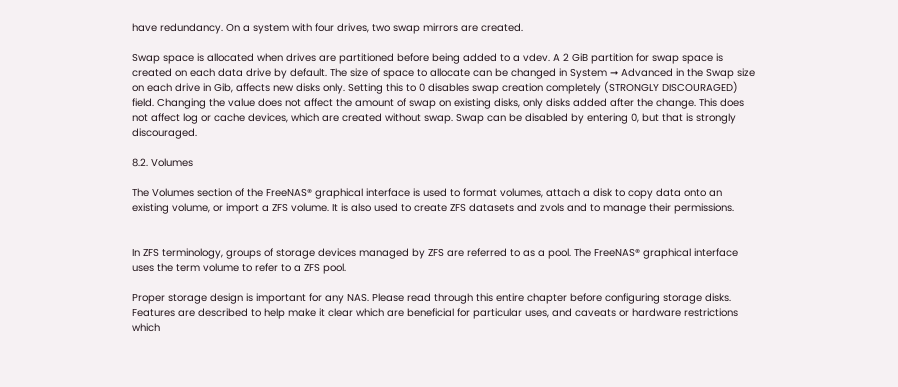have redundancy. On a system with four drives, two swap mirrors are created.

Swap space is allocated when drives are partitioned before being added to a vdev. A 2 GiB partition for swap space is created on each data drive by default. The size of space to allocate can be changed in System ➞ Advanced in the Swap size on each drive in Gib, affects new disks only. Setting this to 0 disables swap creation completely (STRONGLY DISCOURAGED) field. Changing the value does not affect the amount of swap on existing disks, only disks added after the change. This does not affect log or cache devices, which are created without swap. Swap can be disabled by entering 0, but that is strongly discouraged.

8.2. Volumes

The Volumes section of the FreeNAS® graphical interface is used to format volumes, attach a disk to copy data onto an existing volume, or import a ZFS volume. It is also used to create ZFS datasets and zvols and to manage their permissions.


In ZFS terminology, groups of storage devices managed by ZFS are referred to as a pool. The FreeNAS® graphical interface uses the term volume to refer to a ZFS pool.

Proper storage design is important for any NAS. Please read through this entire chapter before configuring storage disks. Features are described to help make it clear which are beneficial for particular uses, and caveats or hardware restrictions which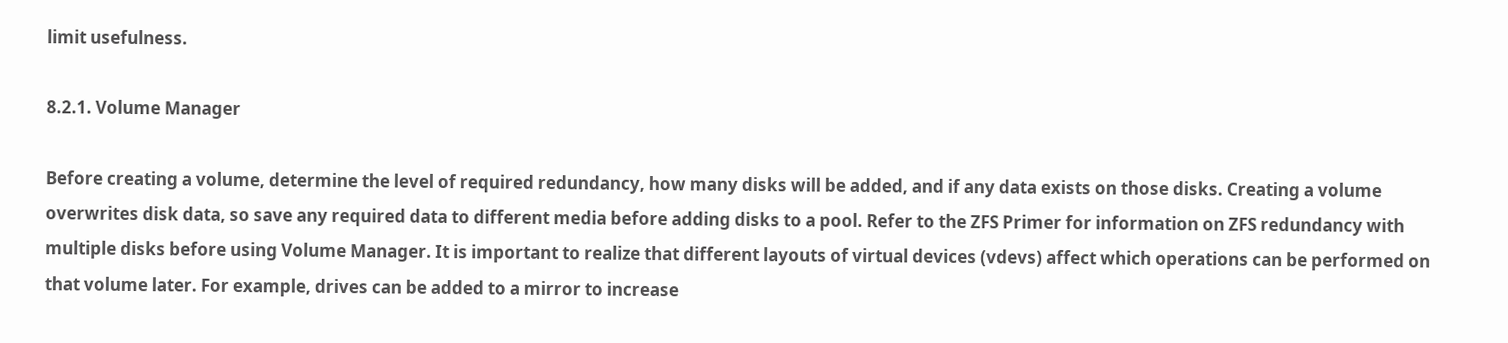limit usefulness.

8.2.1. Volume Manager

Before creating a volume, determine the level of required redundancy, how many disks will be added, and if any data exists on those disks. Creating a volume overwrites disk data, so save any required data to different media before adding disks to a pool. Refer to the ZFS Primer for information on ZFS redundancy with multiple disks before using Volume Manager. It is important to realize that different layouts of virtual devices (vdevs) affect which operations can be performed on that volume later. For example, drives can be added to a mirror to increase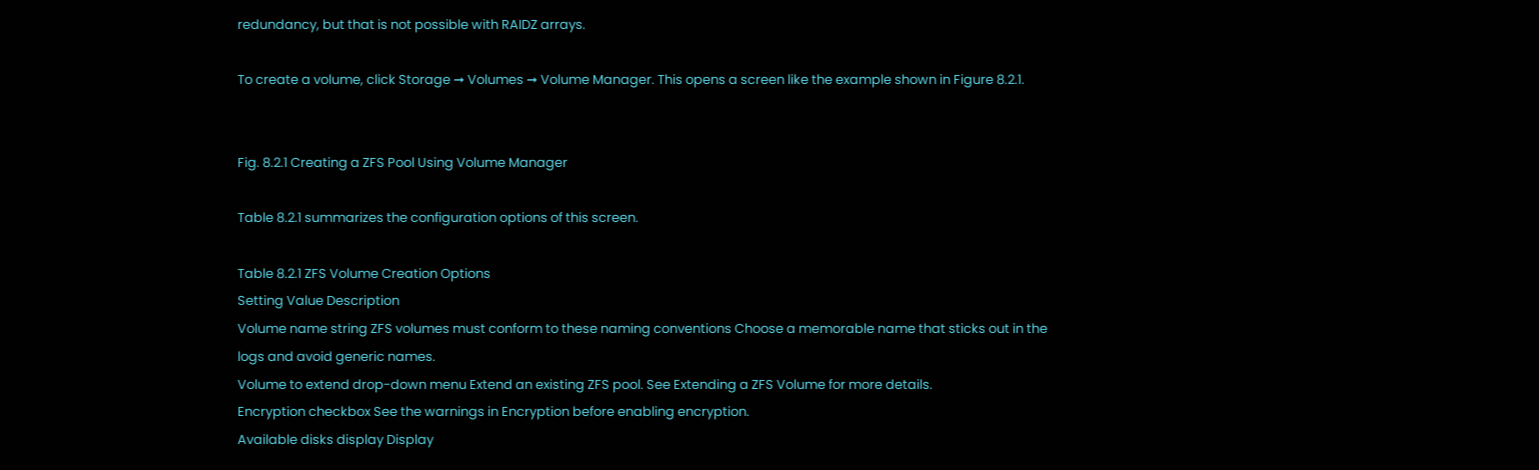redundancy, but that is not possible with RAIDZ arrays.

To create a volume, click Storage ➞ Volumes ➞ Volume Manager. This opens a screen like the example shown in Figure 8.2.1.


Fig. 8.2.1 Creating a ZFS Pool Using Volume Manager

Table 8.2.1 summarizes the configuration options of this screen.

Table 8.2.1 ZFS Volume Creation Options
Setting Value Description
Volume name string ZFS volumes must conform to these naming conventions Choose a memorable name that sticks out in the logs and avoid generic names.
Volume to extend drop-down menu Extend an existing ZFS pool. See Extending a ZFS Volume for more details.
Encryption checkbox See the warnings in Encryption before enabling encryption.
Available disks display Display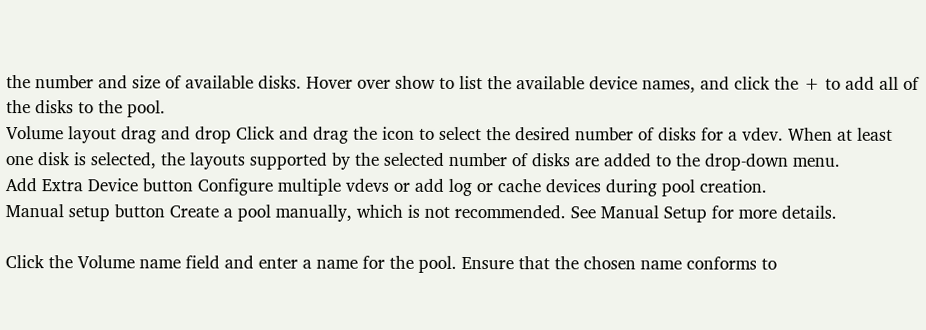the number and size of available disks. Hover over show to list the available device names, and click the + to add all of the disks to the pool.
Volume layout drag and drop Click and drag the icon to select the desired number of disks for a vdev. When at least one disk is selected, the layouts supported by the selected number of disks are added to the drop-down menu.
Add Extra Device button Configure multiple vdevs or add log or cache devices during pool creation.
Manual setup button Create a pool manually, which is not recommended. See Manual Setup for more details.

Click the Volume name field and enter a name for the pool. Ensure that the chosen name conforms to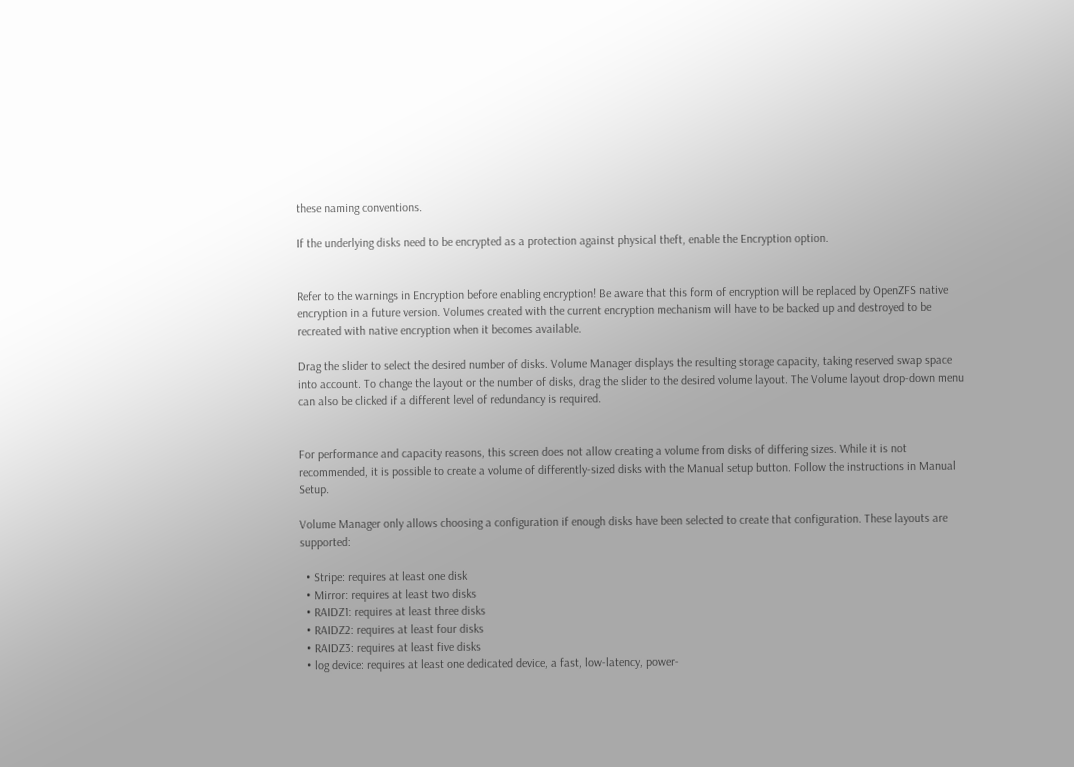these naming conventions.

If the underlying disks need to be encrypted as a protection against physical theft, enable the Encryption option.


Refer to the warnings in Encryption before enabling encryption! Be aware that this form of encryption will be replaced by OpenZFS native encryption in a future version. Volumes created with the current encryption mechanism will have to be backed up and destroyed to be recreated with native encryption when it becomes available.

Drag the slider to select the desired number of disks. Volume Manager displays the resulting storage capacity, taking reserved swap space into account. To change the layout or the number of disks, drag the slider to the desired volume layout. The Volume layout drop-down menu can also be clicked if a different level of redundancy is required.


For performance and capacity reasons, this screen does not allow creating a volume from disks of differing sizes. While it is not recommended, it is possible to create a volume of differently-sized disks with the Manual setup button. Follow the instructions in Manual Setup.

Volume Manager only allows choosing a configuration if enough disks have been selected to create that configuration. These layouts are supported:

  • Stripe: requires at least one disk
  • Mirror: requires at least two disks
  • RAIDZ1: requires at least three disks
  • RAIDZ2: requires at least four disks
  • RAIDZ3: requires at least five disks
  • log device: requires at least one dedicated device, a fast, low-latency, power-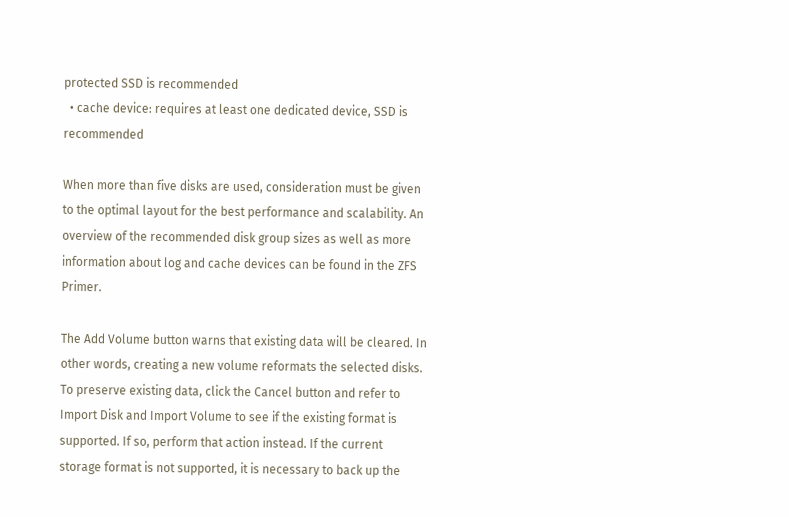protected SSD is recommended
  • cache device: requires at least one dedicated device, SSD is recommended

When more than five disks are used, consideration must be given to the optimal layout for the best performance and scalability. An overview of the recommended disk group sizes as well as more information about log and cache devices can be found in the ZFS Primer.

The Add Volume button warns that existing data will be cleared. In other words, creating a new volume reformats the selected disks. To preserve existing data, click the Cancel button and refer to Import Disk and Import Volume to see if the existing format is supported. If so, perform that action instead. If the current storage format is not supported, it is necessary to back up the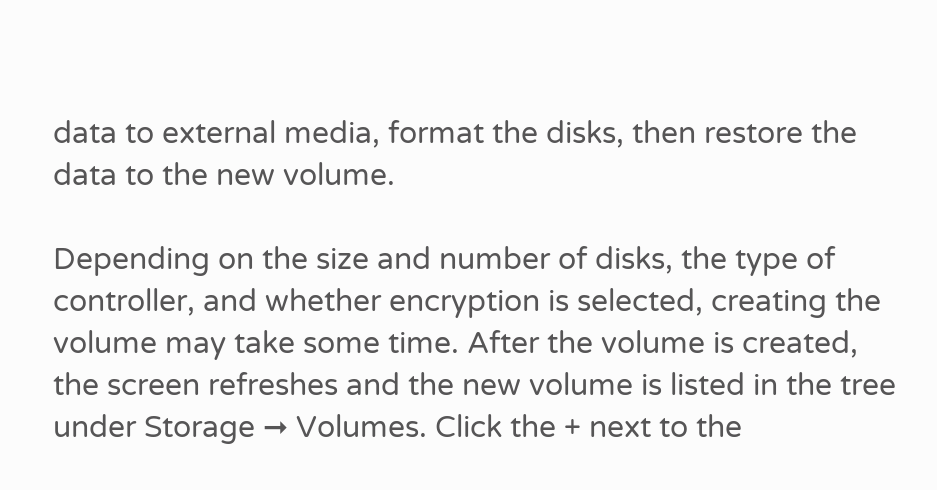data to external media, format the disks, then restore the data to the new volume.

Depending on the size and number of disks, the type of controller, and whether encryption is selected, creating the volume may take some time. After the volume is created, the screen refreshes and the new volume is listed in the tree under Storage ➞ Volumes. Click the + next to the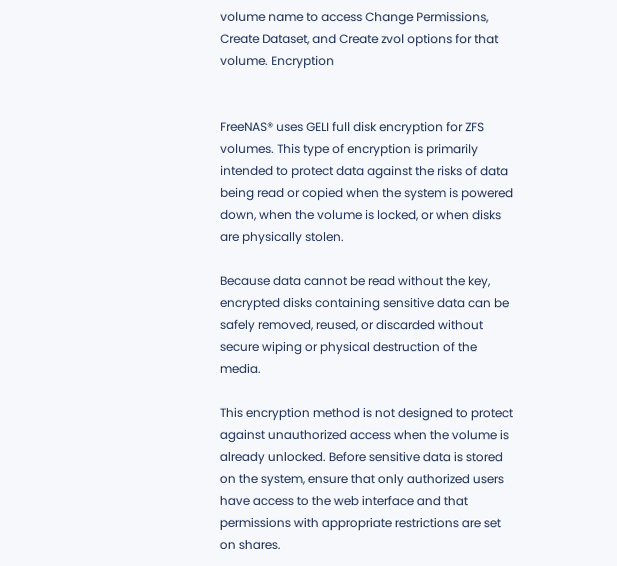volume name to access Change Permissions, Create Dataset, and Create zvol options for that volume. Encryption


FreeNAS® uses GELI full disk encryption for ZFS volumes. This type of encryption is primarily intended to protect data against the risks of data being read or copied when the system is powered down, when the volume is locked, or when disks are physically stolen.

Because data cannot be read without the key, encrypted disks containing sensitive data can be safely removed, reused, or discarded without secure wiping or physical destruction of the media.

This encryption method is not designed to protect against unauthorized access when the volume is already unlocked. Before sensitive data is stored on the system, ensure that only authorized users have access to the web interface and that permissions with appropriate restrictions are set on shares.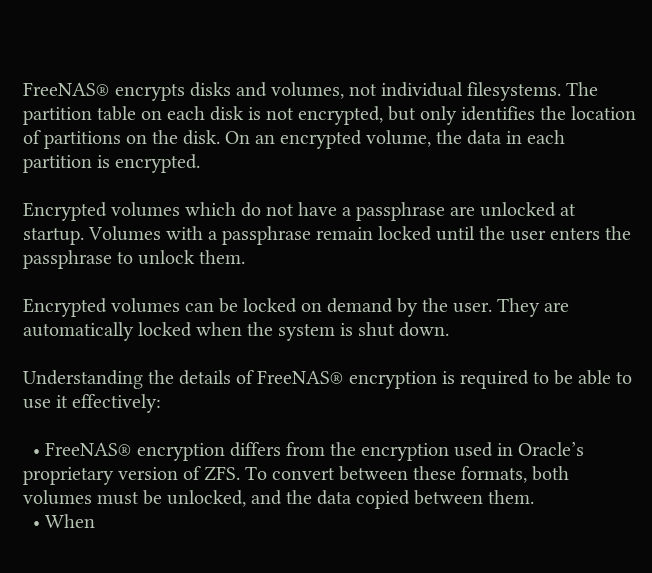FreeNAS® encrypts disks and volumes, not individual filesystems. The partition table on each disk is not encrypted, but only identifies the location of partitions on the disk. On an encrypted volume, the data in each partition is encrypted.

Encrypted volumes which do not have a passphrase are unlocked at startup. Volumes with a passphrase remain locked until the user enters the passphrase to unlock them.

Encrypted volumes can be locked on demand by the user. They are automatically locked when the system is shut down.

Understanding the details of FreeNAS® encryption is required to be able to use it effectively:

  • FreeNAS® encryption differs from the encryption used in Oracle’s proprietary version of ZFS. To convert between these formats, both volumes must be unlocked, and the data copied between them.
  • When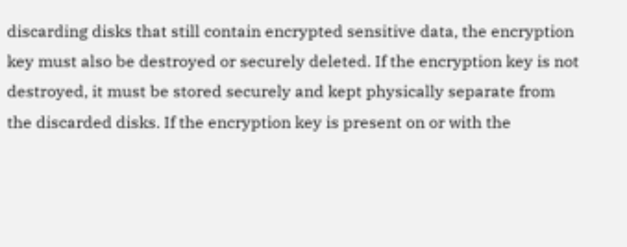discarding disks that still contain encrypted sensitive data, the encryption key must also be destroyed or securely deleted. If the encryption key is not destroyed, it must be stored securely and kept physically separate from the discarded disks. If the encryption key is present on or with the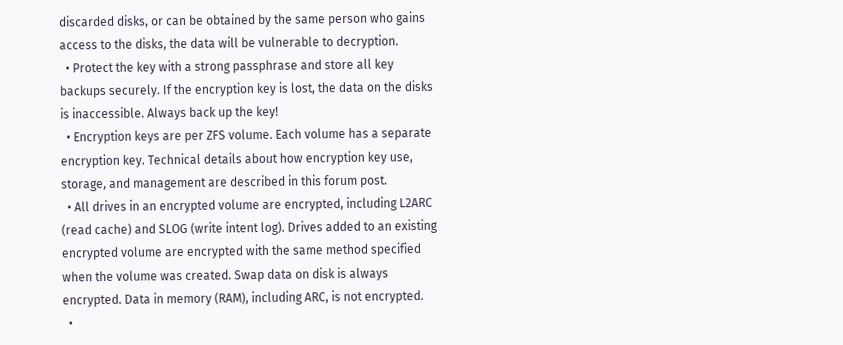discarded disks, or can be obtained by the same person who gains access to the disks, the data will be vulnerable to decryption.
  • Protect the key with a strong passphrase and store all key backups securely. If the encryption key is lost, the data on the disks is inaccessible. Always back up the key!
  • Encryption keys are per ZFS volume. Each volume has a separate encryption key. Technical details about how encryption key use, storage, and management are described in this forum post.
  • All drives in an encrypted volume are encrypted, including L2ARC (read cache) and SLOG (write intent log). Drives added to an existing encrypted volume are encrypted with the same method specified when the volume was created. Swap data on disk is always encrypted. Data in memory (RAM), including ARC, is not encrypted.
  •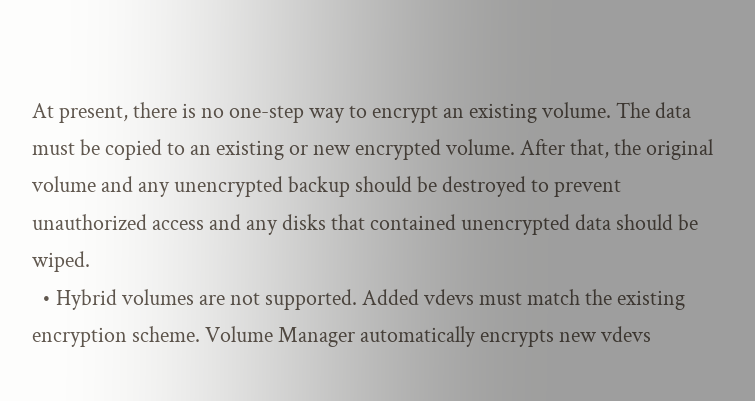At present, there is no one-step way to encrypt an existing volume. The data must be copied to an existing or new encrypted volume. After that, the original volume and any unencrypted backup should be destroyed to prevent unauthorized access and any disks that contained unencrypted data should be wiped.
  • Hybrid volumes are not supported. Added vdevs must match the existing encryption scheme. Volume Manager automatically encrypts new vdevs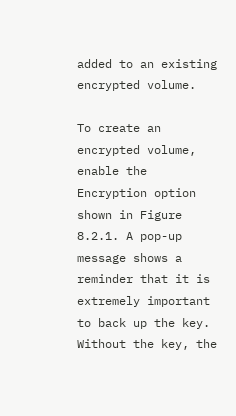added to an existing encrypted volume.

To create an encrypted volume, enable the Encryption option shown in Figure 8.2.1. A pop-up message shows a reminder that it is extremely important to back up the key. Without the key, the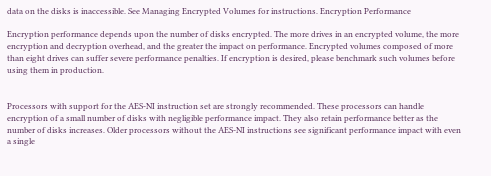data on the disks is inaccessible. See Managing Encrypted Volumes for instructions. Encryption Performance

Encryption performance depends upon the number of disks encrypted. The more drives in an encrypted volume, the more encryption and decryption overhead, and the greater the impact on performance. Encrypted volumes composed of more than eight drives can suffer severe performance penalties. If encryption is desired, please benchmark such volumes before using them in production.


Processors with support for the AES-NI instruction set are strongly recommended. These processors can handle encryption of a small number of disks with negligible performance impact. They also retain performance better as the number of disks increases. Older processors without the AES-NI instructions see significant performance impact with even a single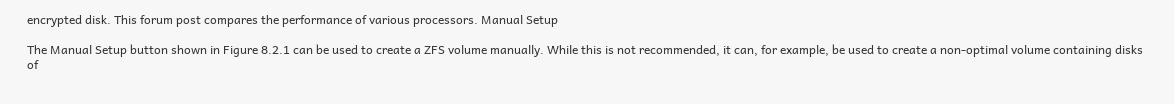encrypted disk. This forum post compares the performance of various processors. Manual Setup

The Manual Setup button shown in Figure 8.2.1 can be used to create a ZFS volume manually. While this is not recommended, it can, for example, be used to create a non-optimal volume containing disks of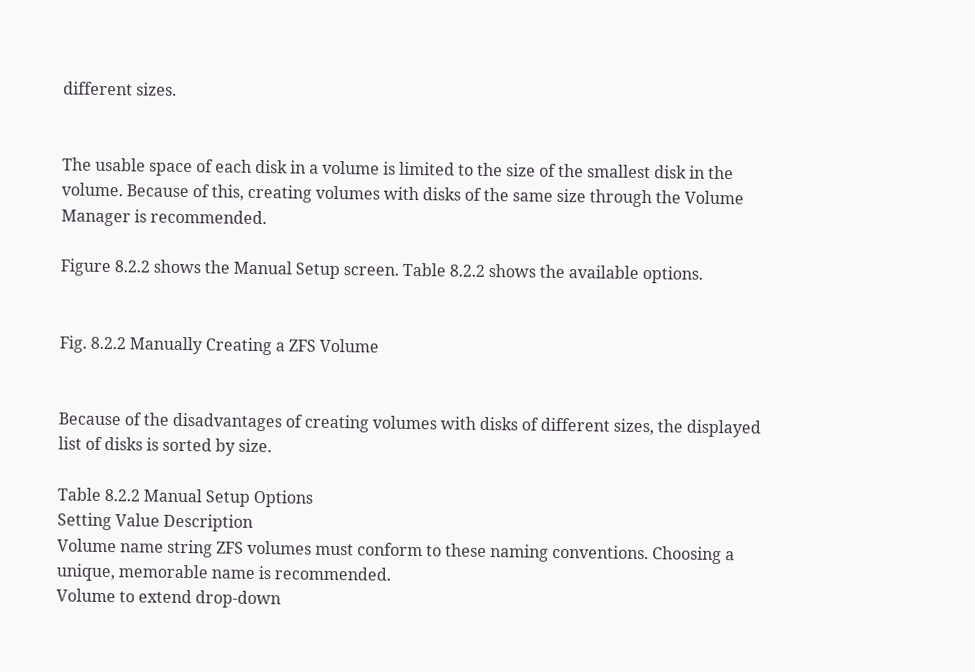different sizes.


The usable space of each disk in a volume is limited to the size of the smallest disk in the volume. Because of this, creating volumes with disks of the same size through the Volume Manager is recommended.

Figure 8.2.2 shows the Manual Setup screen. Table 8.2.2 shows the available options.


Fig. 8.2.2 Manually Creating a ZFS Volume


Because of the disadvantages of creating volumes with disks of different sizes, the displayed list of disks is sorted by size.

Table 8.2.2 Manual Setup Options
Setting Value Description
Volume name string ZFS volumes must conform to these naming conventions. Choosing a unique, memorable name is recommended.
Volume to extend drop-down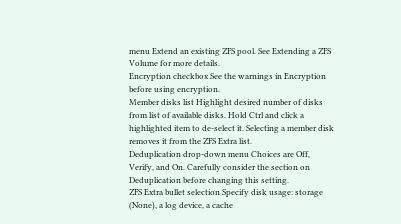menu Extend an existing ZFS pool. See Extending a ZFS Volume for more details.
Encryption checkbox See the warnings in Encryption before using encryption.
Member disks list Highlight desired number of disks from list of available disks. Hold Ctrl and click a highlighted item to de-select it. Selecting a member disk removes it from the ZFS Extra list.
Deduplication drop-down menu Choices are Off, Verify, and On. Carefully consider the section on Deduplication before changing this setting.
ZFS Extra bullet selection Specify disk usage: storage (None), a log device, a cache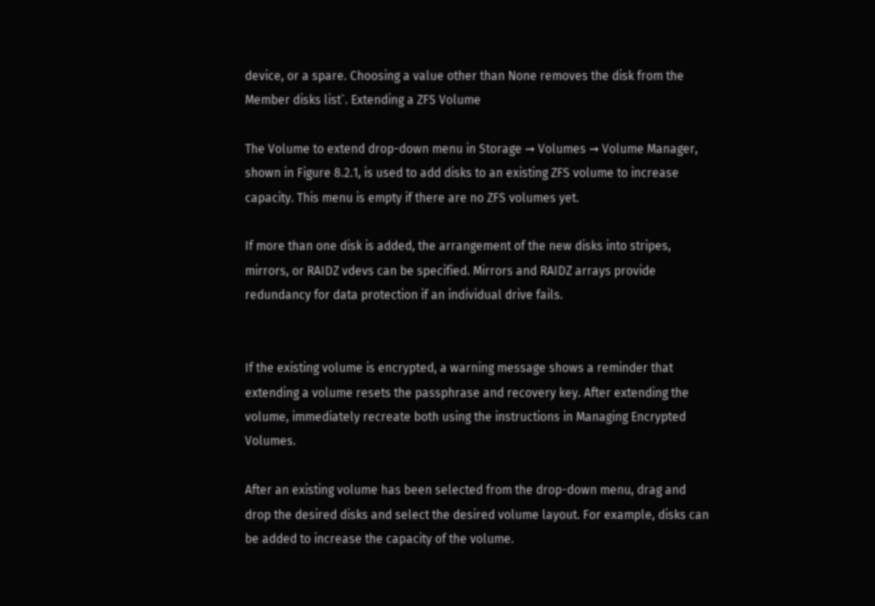device, or a spare. Choosing a value other than None removes the disk from the Member disks list`. Extending a ZFS Volume

The Volume to extend drop-down menu in Storage ➞ Volumes ➞ Volume Manager, shown in Figure 8.2.1, is used to add disks to an existing ZFS volume to increase capacity. This menu is empty if there are no ZFS volumes yet.

If more than one disk is added, the arrangement of the new disks into stripes, mirrors, or RAIDZ vdevs can be specified. Mirrors and RAIDZ arrays provide redundancy for data protection if an individual drive fails.


If the existing volume is encrypted, a warning message shows a reminder that extending a volume resets the passphrase and recovery key. After extending the volume, immediately recreate both using the instructions in Managing Encrypted Volumes.

After an existing volume has been selected from the drop-down menu, drag and drop the desired disks and select the desired volume layout. For example, disks can be added to increase the capacity of the volume.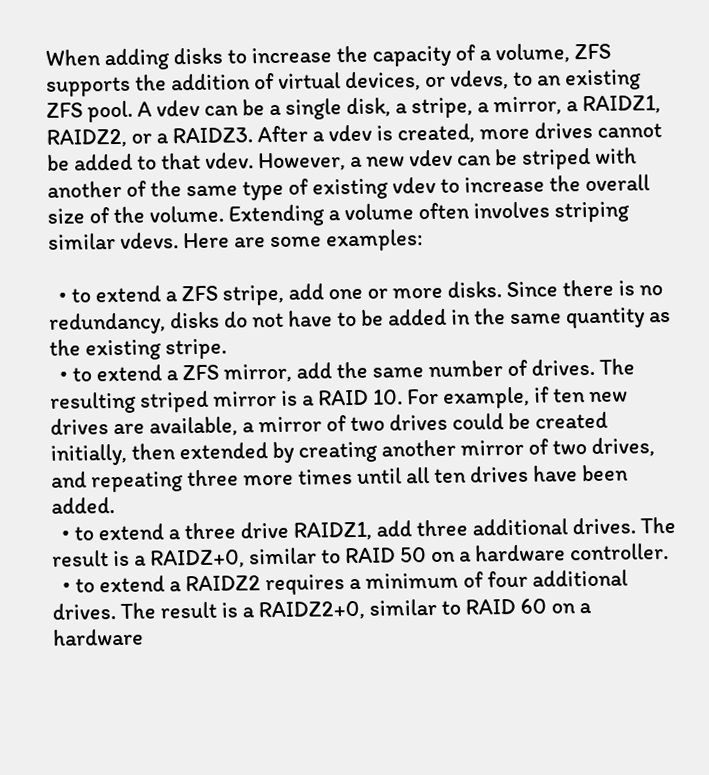When adding disks to increase the capacity of a volume, ZFS supports the addition of virtual devices, or vdevs, to an existing ZFS pool. A vdev can be a single disk, a stripe, a mirror, a RAIDZ1, RAIDZ2, or a RAIDZ3. After a vdev is created, more drives cannot be added to that vdev. However, a new vdev can be striped with another of the same type of existing vdev to increase the overall size of the volume. Extending a volume often involves striping similar vdevs. Here are some examples:

  • to extend a ZFS stripe, add one or more disks. Since there is no redundancy, disks do not have to be added in the same quantity as the existing stripe.
  • to extend a ZFS mirror, add the same number of drives. The resulting striped mirror is a RAID 10. For example, if ten new drives are available, a mirror of two drives could be created initially, then extended by creating another mirror of two drives, and repeating three more times until all ten drives have been added.
  • to extend a three drive RAIDZ1, add three additional drives. The result is a RAIDZ+0, similar to RAID 50 on a hardware controller.
  • to extend a RAIDZ2 requires a minimum of four additional drives. The result is a RAIDZ2+0, similar to RAID 60 on a hardware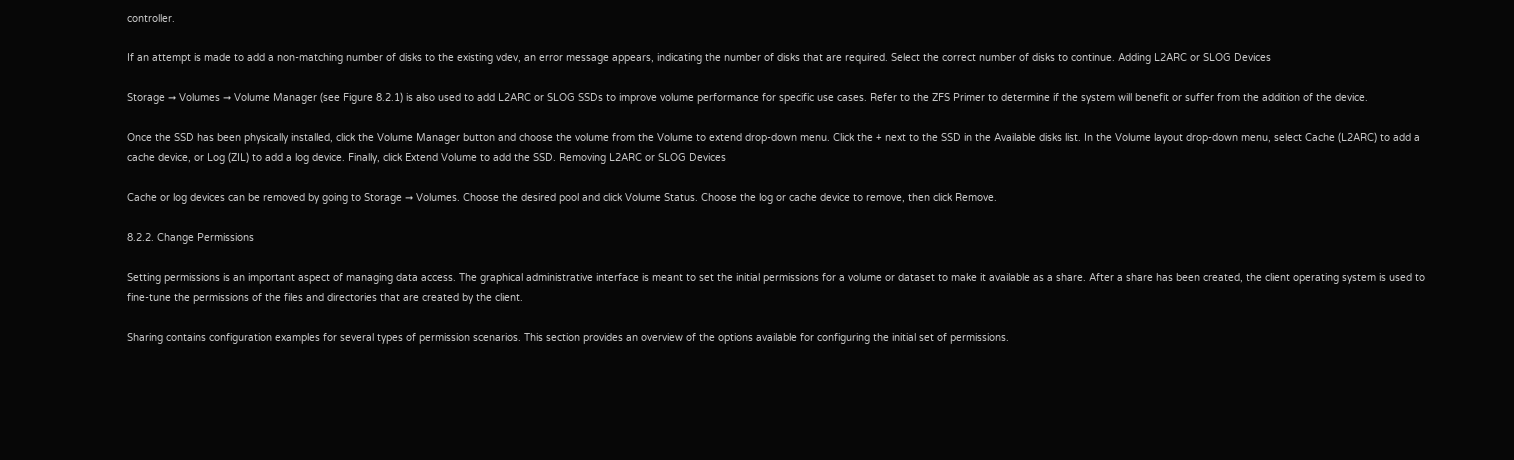controller.

If an attempt is made to add a non-matching number of disks to the existing vdev, an error message appears, indicating the number of disks that are required. Select the correct number of disks to continue. Adding L2ARC or SLOG Devices

Storage ➞ Volumes ➞ Volume Manager (see Figure 8.2.1) is also used to add L2ARC or SLOG SSDs to improve volume performance for specific use cases. Refer to the ZFS Primer to determine if the system will benefit or suffer from the addition of the device.

Once the SSD has been physically installed, click the Volume Manager button and choose the volume from the Volume to extend drop-down menu. Click the + next to the SSD in the Available disks list. In the Volume layout drop-down menu, select Cache (L2ARC) to add a cache device, or Log (ZIL) to add a log device. Finally, click Extend Volume to add the SSD. Removing L2ARC or SLOG Devices

Cache or log devices can be removed by going to Storage ➞ Volumes. Choose the desired pool and click Volume Status. Choose the log or cache device to remove, then click Remove.

8.2.2. Change Permissions

Setting permissions is an important aspect of managing data access. The graphical administrative interface is meant to set the initial permissions for a volume or dataset to make it available as a share. After a share has been created, the client operating system is used to fine-tune the permissions of the files and directories that are created by the client.

Sharing contains configuration examples for several types of permission scenarios. This section provides an overview of the options available for configuring the initial set of permissions.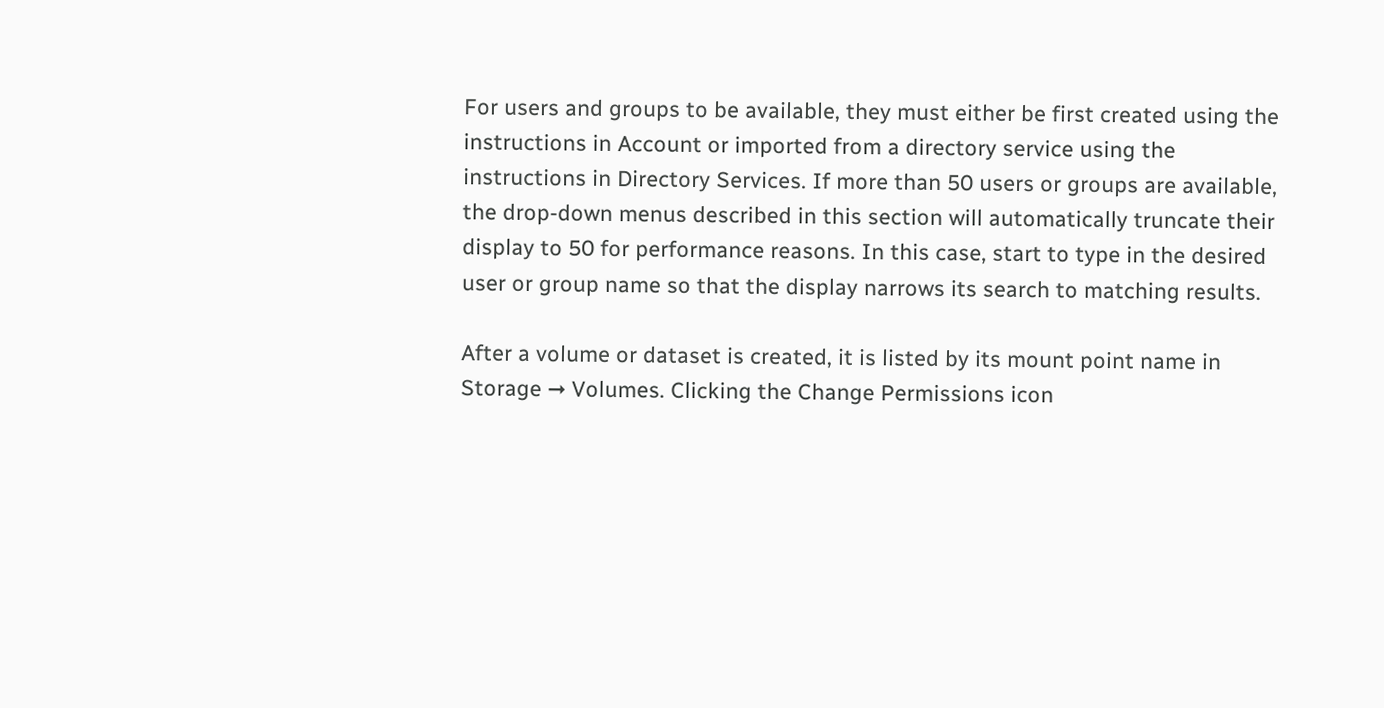For users and groups to be available, they must either be first created using the instructions in Account or imported from a directory service using the instructions in Directory Services. If more than 50 users or groups are available, the drop-down menus described in this section will automatically truncate their display to 50 for performance reasons. In this case, start to type in the desired user or group name so that the display narrows its search to matching results.

After a volume or dataset is created, it is listed by its mount point name in Storage ➞ Volumes. Clicking the Change Permissions icon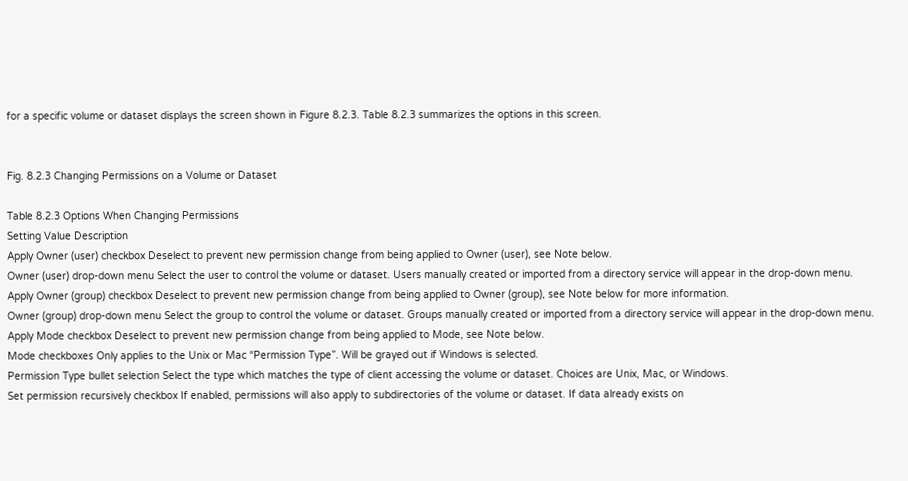for a specific volume or dataset displays the screen shown in Figure 8.2.3. Table 8.2.3 summarizes the options in this screen.


Fig. 8.2.3 Changing Permissions on a Volume or Dataset

Table 8.2.3 Options When Changing Permissions
Setting Value Description
Apply Owner (user) checkbox Deselect to prevent new permission change from being applied to Owner (user), see Note below.
Owner (user) drop-down menu Select the user to control the volume or dataset. Users manually created or imported from a directory service will appear in the drop-down menu.
Apply Owner (group) checkbox Deselect to prevent new permission change from being applied to Owner (group), see Note below for more information.
Owner (group) drop-down menu Select the group to control the volume or dataset. Groups manually created or imported from a directory service will appear in the drop-down menu.
Apply Mode checkbox Deselect to prevent new permission change from being applied to Mode, see Note below.
Mode checkboxes Only applies to the Unix or Mac “Permission Type”. Will be grayed out if Windows is selected.
Permission Type bullet selection Select the type which matches the type of client accessing the volume or dataset. Choices are Unix, Mac, or Windows.
Set permission recursively checkbox If enabled, permissions will also apply to subdirectories of the volume or dataset. If data already exists on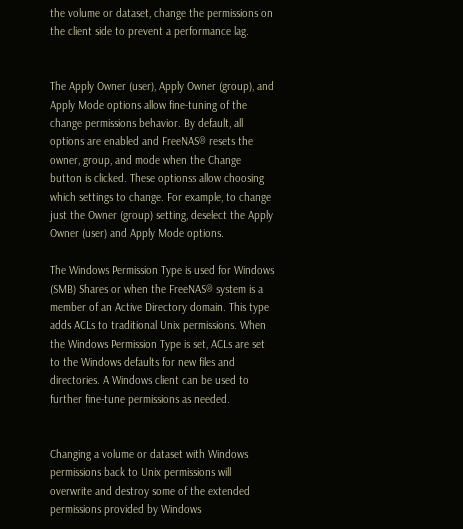the volume or dataset, change the permissions on the client side to prevent a performance lag.


The Apply Owner (user), Apply Owner (group), and Apply Mode options allow fine-tuning of the change permissions behavior. By default, all options are enabled and FreeNAS® resets the owner, group, and mode when the Change button is clicked. These optionss allow choosing which settings to change. For example, to change just the Owner (group) setting, deselect the Apply Owner (user) and Apply Mode options.

The Windows Permission Type is used for Windows (SMB) Shares or when the FreeNAS® system is a member of an Active Directory domain. This type adds ACLs to traditional Unix permissions. When the Windows Permission Type is set, ACLs are set to the Windows defaults for new files and directories. A Windows client can be used to further fine-tune permissions as needed.


Changing a volume or dataset with Windows permissions back to Unix permissions will overwrite and destroy some of the extended permissions provided by Windows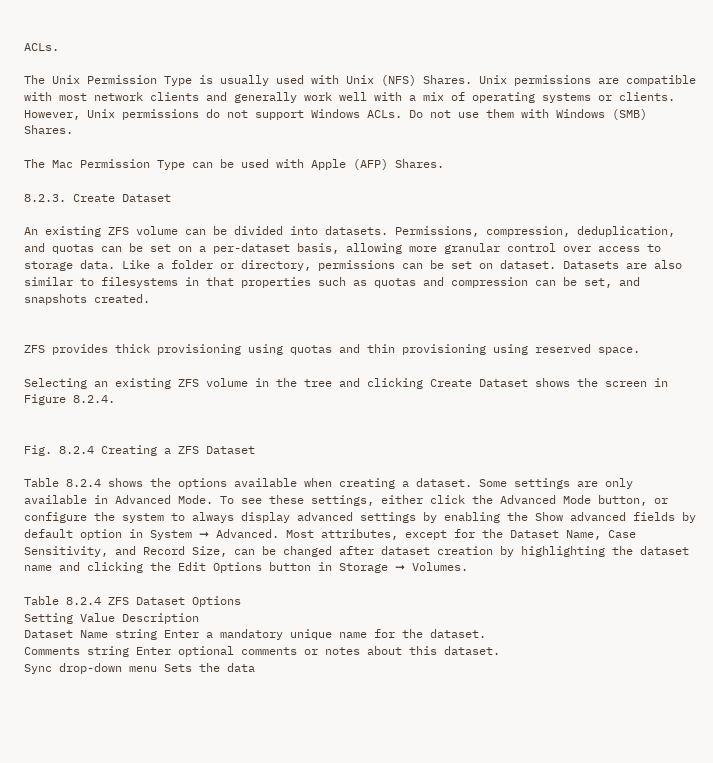ACLs.

The Unix Permission Type is usually used with Unix (NFS) Shares. Unix permissions are compatible with most network clients and generally work well with a mix of operating systems or clients. However, Unix permissions do not support Windows ACLs. Do not use them with Windows (SMB) Shares.

The Mac Permission Type can be used with Apple (AFP) Shares.

8.2.3. Create Dataset

An existing ZFS volume can be divided into datasets. Permissions, compression, deduplication, and quotas can be set on a per-dataset basis, allowing more granular control over access to storage data. Like a folder or directory, permissions can be set on dataset. Datasets are also similar to filesystems in that properties such as quotas and compression can be set, and snapshots created.


ZFS provides thick provisioning using quotas and thin provisioning using reserved space.

Selecting an existing ZFS volume in the tree and clicking Create Dataset shows the screen in Figure 8.2.4.


Fig. 8.2.4 Creating a ZFS Dataset

Table 8.2.4 shows the options available when creating a dataset. Some settings are only available in Advanced Mode. To see these settings, either click the Advanced Mode button, or configure the system to always display advanced settings by enabling the Show advanced fields by default option in System ➞ Advanced. Most attributes, except for the Dataset Name, Case Sensitivity, and Record Size, can be changed after dataset creation by highlighting the dataset name and clicking the Edit Options button in Storage ➞ Volumes.

Table 8.2.4 ZFS Dataset Options
Setting Value Description
Dataset Name string Enter a mandatory unique name for the dataset.
Comments string Enter optional comments or notes about this dataset.
Sync drop-down menu Sets the data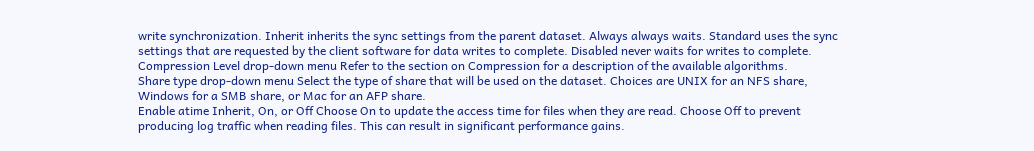write synchronization. Inherit inherits the sync settings from the parent dataset. Always always waits. Standard uses the sync settings that are requested by the client software for data writes to complete. Disabled never waits for writes to complete.
Compression Level drop-down menu Refer to the section on Compression for a description of the available algorithms.
Share type drop-down menu Select the type of share that will be used on the dataset. Choices are UNIX for an NFS share, Windows for a SMB share, or Mac for an AFP share.
Enable atime Inherit, On, or Off Choose On to update the access time for files when they are read. Choose Off to prevent producing log traffic when reading files. This can result in significant performance gains.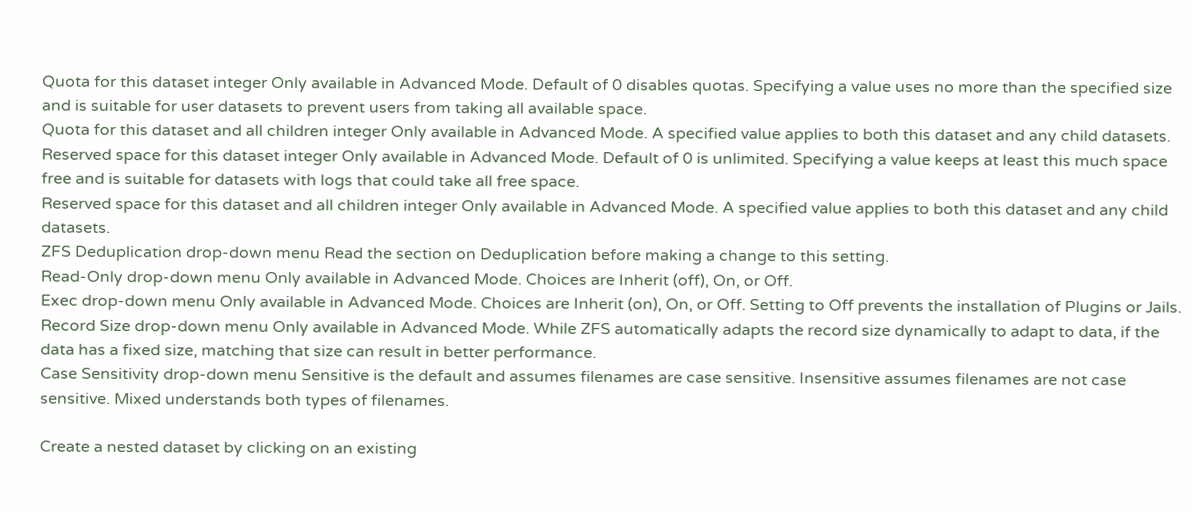Quota for this dataset integer Only available in Advanced Mode. Default of 0 disables quotas. Specifying a value uses no more than the specified size and is suitable for user datasets to prevent users from taking all available space.
Quota for this dataset and all children integer Only available in Advanced Mode. A specified value applies to both this dataset and any child datasets.
Reserved space for this dataset integer Only available in Advanced Mode. Default of 0 is unlimited. Specifying a value keeps at least this much space free and is suitable for datasets with logs that could take all free space.
Reserved space for this dataset and all children integer Only available in Advanced Mode. A specified value applies to both this dataset and any child datasets.
ZFS Deduplication drop-down menu Read the section on Deduplication before making a change to this setting.
Read-Only drop-down menu Only available in Advanced Mode. Choices are Inherit (off), On, or Off.
Exec drop-down menu Only available in Advanced Mode. Choices are Inherit (on), On, or Off. Setting to Off prevents the installation of Plugins or Jails.
Record Size drop-down menu Only available in Advanced Mode. While ZFS automatically adapts the record size dynamically to adapt to data, if the data has a fixed size, matching that size can result in better performance.
Case Sensitivity drop-down menu Sensitive is the default and assumes filenames are case sensitive. Insensitive assumes filenames are not case sensitive. Mixed understands both types of filenames.

Create a nested dataset by clicking on an existing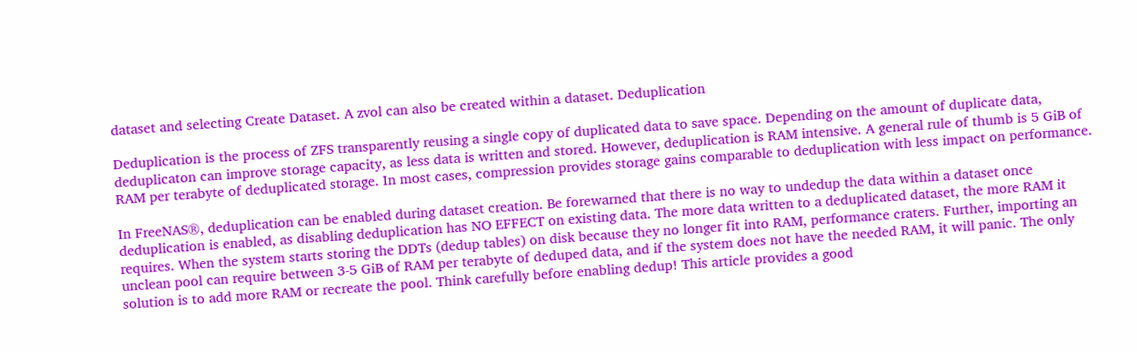dataset and selecting Create Dataset. A zvol can also be created within a dataset. Deduplication

Deduplication is the process of ZFS transparently reusing a single copy of duplicated data to save space. Depending on the amount of duplicate data, deduplicaton can improve storage capacity, as less data is written and stored. However, deduplication is RAM intensive. A general rule of thumb is 5 GiB of RAM per terabyte of deduplicated storage. In most cases, compression provides storage gains comparable to deduplication with less impact on performance.

In FreeNAS®, deduplication can be enabled during dataset creation. Be forewarned that there is no way to undedup the data within a dataset once deduplication is enabled, as disabling deduplication has NO EFFECT on existing data. The more data written to a deduplicated dataset, the more RAM it requires. When the system starts storing the DDTs (dedup tables) on disk because they no longer fit into RAM, performance craters. Further, importing an unclean pool can require between 3-5 GiB of RAM per terabyte of deduped data, and if the system does not have the needed RAM, it will panic. The only solution is to add more RAM or recreate the pool. Think carefully before enabling dedup! This article provides a good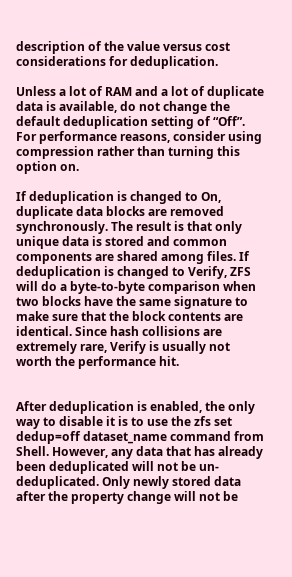description of the value versus cost considerations for deduplication.

Unless a lot of RAM and a lot of duplicate data is available, do not change the default deduplication setting of “Off”. For performance reasons, consider using compression rather than turning this option on.

If deduplication is changed to On, duplicate data blocks are removed synchronously. The result is that only unique data is stored and common components are shared among files. If deduplication is changed to Verify, ZFS will do a byte-to-byte comparison when two blocks have the same signature to make sure that the block contents are identical. Since hash collisions are extremely rare, Verify is usually not worth the performance hit.


After deduplication is enabled, the only way to disable it is to use the zfs set dedup=off dataset_name command from Shell. However, any data that has already been deduplicated will not be un-deduplicated. Only newly stored data after the property change will not be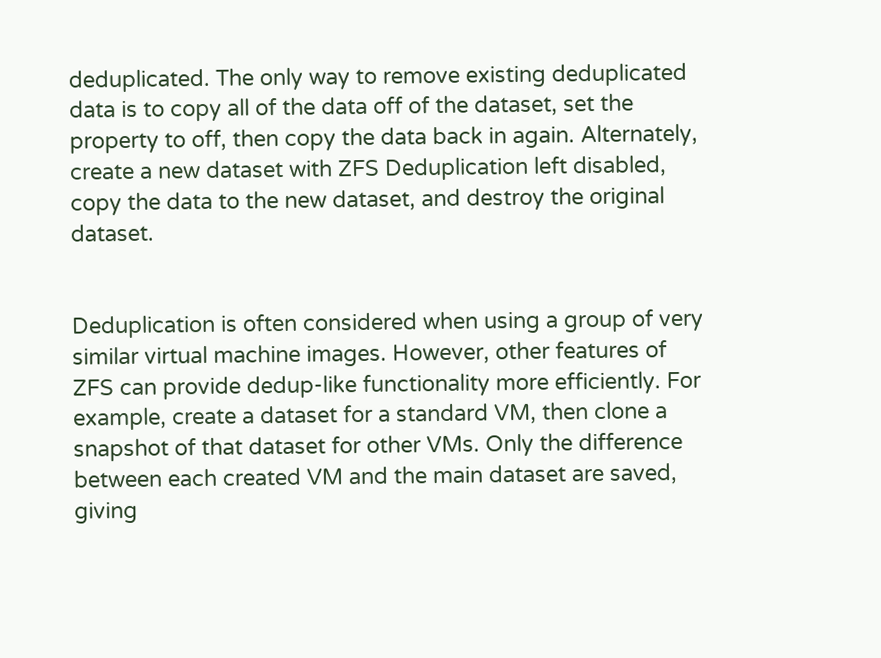deduplicated. The only way to remove existing deduplicated data is to copy all of the data off of the dataset, set the property to off, then copy the data back in again. Alternately, create a new dataset with ZFS Deduplication left disabled, copy the data to the new dataset, and destroy the original dataset.


Deduplication is often considered when using a group of very similar virtual machine images. However, other features of ZFS can provide dedup-like functionality more efficiently. For example, create a dataset for a standard VM, then clone a snapshot of that dataset for other VMs. Only the difference between each created VM and the main dataset are saved, giving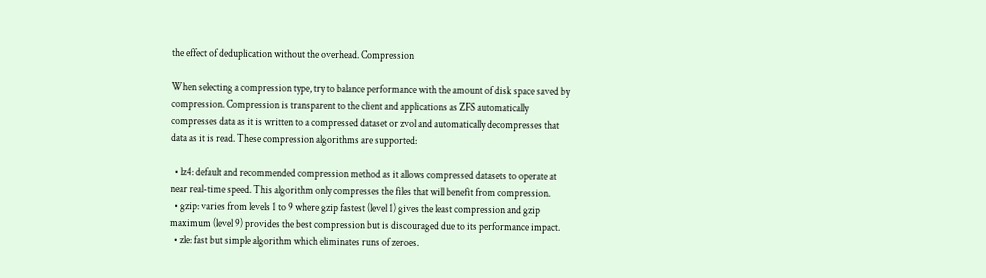the effect of deduplication without the overhead. Compression

When selecting a compression type, try to balance performance with the amount of disk space saved by compression. Compression is transparent to the client and applications as ZFS automatically compresses data as it is written to a compressed dataset or zvol and automatically decompresses that data as it is read. These compression algorithms are supported:

  • lz4: default and recommended compression method as it allows compressed datasets to operate at near real-time speed. This algorithm only compresses the files that will benefit from compression.
  • gzip: varies from levels 1 to 9 where gzip fastest (level 1) gives the least compression and gzip maximum (level 9) provides the best compression but is discouraged due to its performance impact.
  • zle: fast but simple algorithm which eliminates runs of zeroes.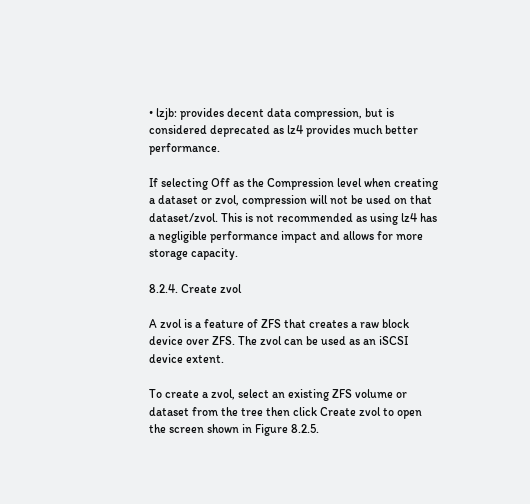• lzjb: provides decent data compression, but is considered deprecated as lz4 provides much better performance.

If selecting Off as the Compression level when creating a dataset or zvol, compression will not be used on that dataset/zvol. This is not recommended as using lz4 has a negligible performance impact and allows for more storage capacity.

8.2.4. Create zvol

A zvol is a feature of ZFS that creates a raw block device over ZFS. The zvol can be used as an iSCSI device extent.

To create a zvol, select an existing ZFS volume or dataset from the tree then click Create zvol to open the screen shown in Figure 8.2.5.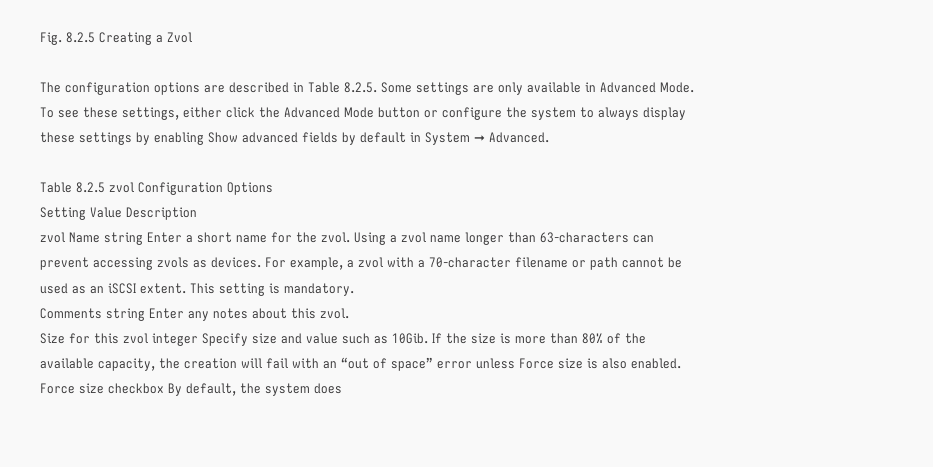Fig. 8.2.5 Creating a Zvol

The configuration options are described in Table 8.2.5. Some settings are only available in Advanced Mode. To see these settings, either click the Advanced Mode button or configure the system to always display these settings by enabling Show advanced fields by default in System ➞ Advanced.

Table 8.2.5 zvol Configuration Options
Setting Value Description
zvol Name string Enter a short name for the zvol. Using a zvol name longer than 63-characters can prevent accessing zvols as devices. For example, a zvol with a 70-character filename or path cannot be used as an iSCSI extent. This setting is mandatory.
Comments string Enter any notes about this zvol.
Size for this zvol integer Specify size and value such as 10Gib. If the size is more than 80% of the available capacity, the creation will fail with an “out of space” error unless Force size is also enabled.
Force size checkbox By default, the system does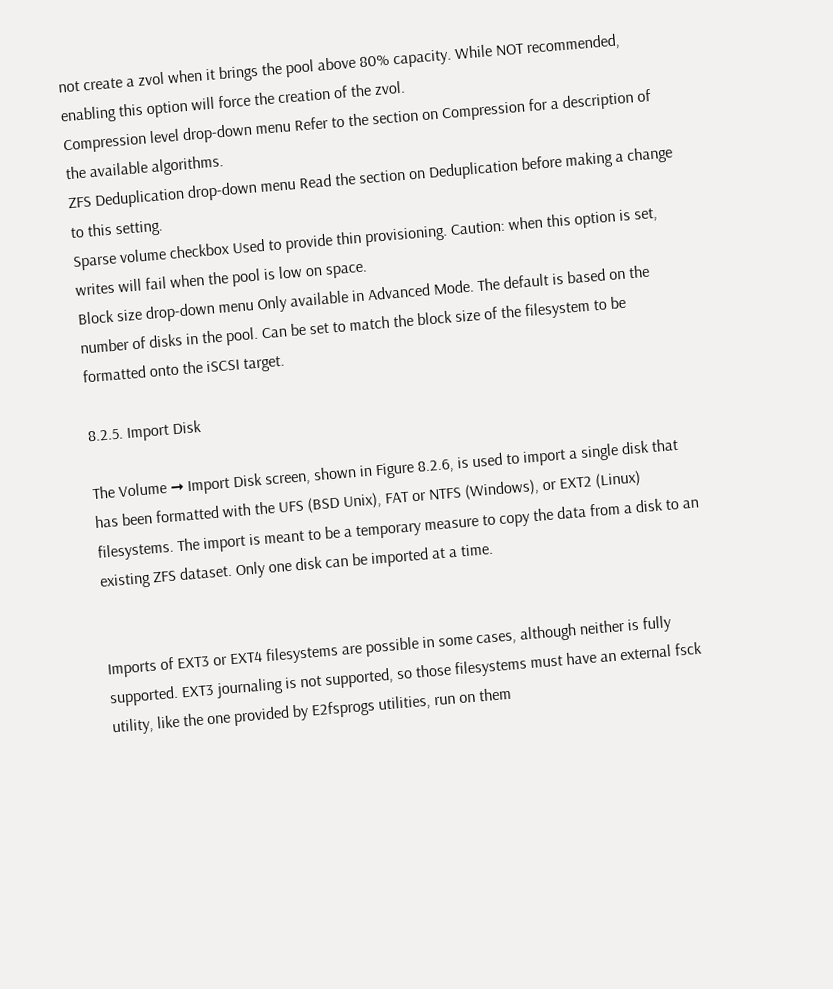not create a zvol when it brings the pool above 80% capacity. While NOT recommended, enabling this option will force the creation of the zvol.
Compression level drop-down menu Refer to the section on Compression for a description of the available algorithms.
ZFS Deduplication drop-down menu Read the section on Deduplication before making a change to this setting.
Sparse volume checkbox Used to provide thin provisioning. Caution: when this option is set, writes will fail when the pool is low on space.
Block size drop-down menu Only available in Advanced Mode. The default is based on the number of disks in the pool. Can be set to match the block size of the filesystem to be formatted onto the iSCSI target.

8.2.5. Import Disk

The Volume ➞ Import Disk screen, shown in Figure 8.2.6, is used to import a single disk that has been formatted with the UFS (BSD Unix), FAT or NTFS (Windows), or EXT2 (Linux) filesystems. The import is meant to be a temporary measure to copy the data from a disk to an existing ZFS dataset. Only one disk can be imported at a time.


Imports of EXT3 or EXT4 filesystems are possible in some cases, although neither is fully supported. EXT3 journaling is not supported, so those filesystems must have an external fsck utility, like the one provided by E2fsprogs utilities, run on them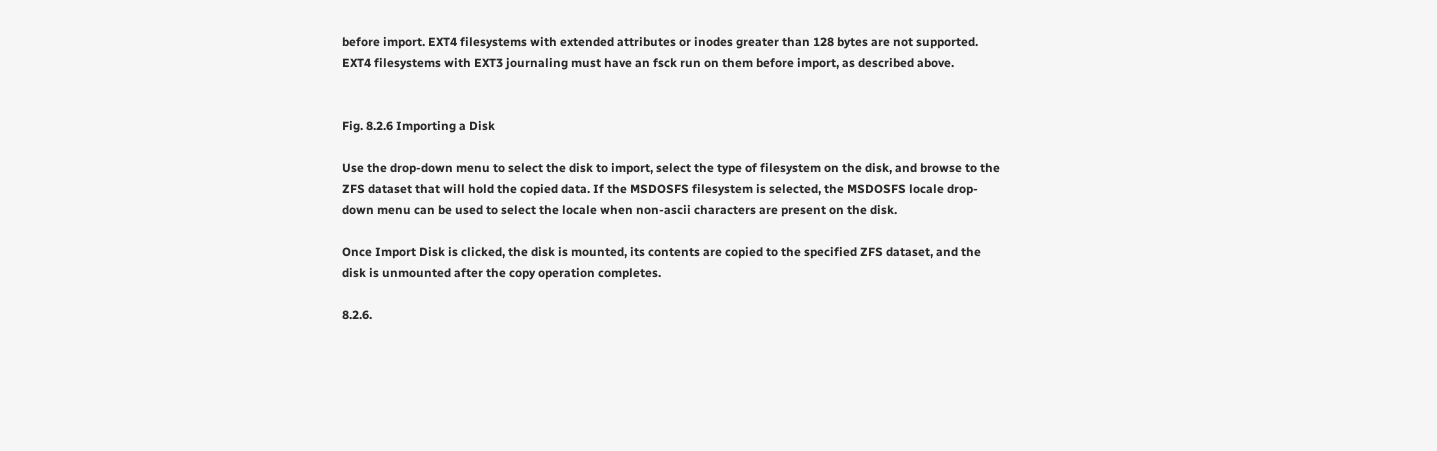before import. EXT4 filesystems with extended attributes or inodes greater than 128 bytes are not supported. EXT4 filesystems with EXT3 journaling must have an fsck run on them before import, as described above.


Fig. 8.2.6 Importing a Disk

Use the drop-down menu to select the disk to import, select the type of filesystem on the disk, and browse to the ZFS dataset that will hold the copied data. If the MSDOSFS filesystem is selected, the MSDOSFS locale drop-down menu can be used to select the locale when non-ascii characters are present on the disk.

Once Import Disk is clicked, the disk is mounted, its contents are copied to the specified ZFS dataset, and the disk is unmounted after the copy operation completes.

8.2.6.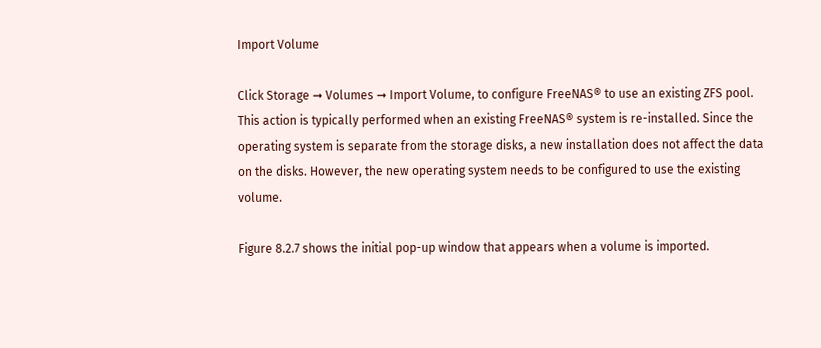Import Volume

Click Storage ➞ Volumes ➞ Import Volume, to configure FreeNAS® to use an existing ZFS pool. This action is typically performed when an existing FreeNAS® system is re-installed. Since the operating system is separate from the storage disks, a new installation does not affect the data on the disks. However, the new operating system needs to be configured to use the existing volume.

Figure 8.2.7 shows the initial pop-up window that appears when a volume is imported.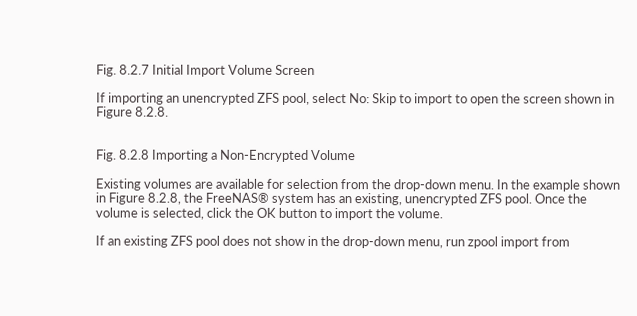Fig. 8.2.7 Initial Import Volume Screen

If importing an unencrypted ZFS pool, select No: Skip to import to open the screen shown in Figure 8.2.8.


Fig. 8.2.8 Importing a Non-Encrypted Volume

Existing volumes are available for selection from the drop-down menu. In the example shown in Figure 8.2.8, the FreeNAS® system has an existing, unencrypted ZFS pool. Once the volume is selected, click the OK button to import the volume.

If an existing ZFS pool does not show in the drop-down menu, run zpool import from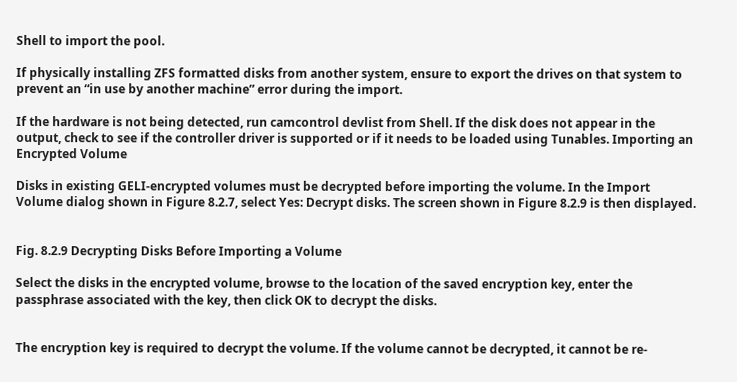Shell to import the pool.

If physically installing ZFS formatted disks from another system, ensure to export the drives on that system to prevent an “in use by another machine” error during the import.

If the hardware is not being detected, run camcontrol devlist from Shell. If the disk does not appear in the output, check to see if the controller driver is supported or if it needs to be loaded using Tunables. Importing an Encrypted Volume

Disks in existing GELI-encrypted volumes must be decrypted before importing the volume. In the Import Volume dialog shown in Figure 8.2.7, select Yes: Decrypt disks. The screen shown in Figure 8.2.9 is then displayed.


Fig. 8.2.9 Decrypting Disks Before Importing a Volume

Select the disks in the encrypted volume, browse to the location of the saved encryption key, enter the passphrase associated with the key, then click OK to decrypt the disks.


The encryption key is required to decrypt the volume. If the volume cannot be decrypted, it cannot be re-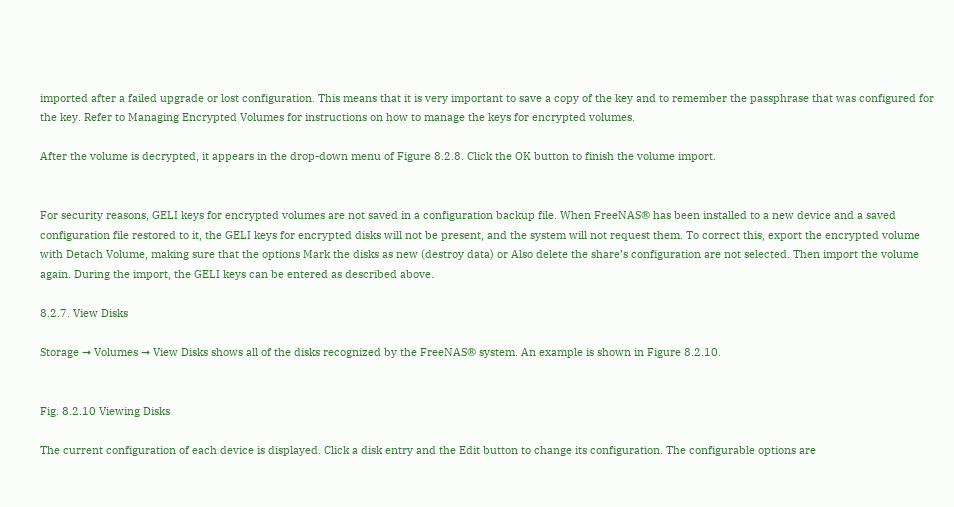imported after a failed upgrade or lost configuration. This means that it is very important to save a copy of the key and to remember the passphrase that was configured for the key. Refer to Managing Encrypted Volumes for instructions on how to manage the keys for encrypted volumes.

After the volume is decrypted, it appears in the drop-down menu of Figure 8.2.8. Click the OK button to finish the volume import.


For security reasons, GELI keys for encrypted volumes are not saved in a configuration backup file. When FreeNAS® has been installed to a new device and a saved configuration file restored to it, the GELI keys for encrypted disks will not be present, and the system will not request them. To correct this, export the encrypted volume with Detach Volume, making sure that the options Mark the disks as new (destroy data) or Also delete the share’s configuration are not selected. Then import the volume again. During the import, the GELI keys can be entered as described above.

8.2.7. View Disks

Storage ➞ Volumes ➞ View Disks shows all of the disks recognized by the FreeNAS® system. An example is shown in Figure 8.2.10.


Fig. 8.2.10 Viewing Disks

The current configuration of each device is displayed. Click a disk entry and the Edit button to change its configuration. The configurable options are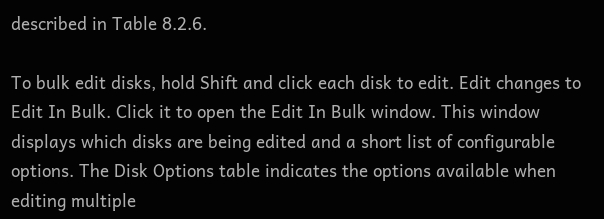described in Table 8.2.6.

To bulk edit disks, hold Shift and click each disk to edit. Edit changes to Edit In Bulk. Click it to open the Edit In Bulk window. This window displays which disks are being edited and a short list of configurable options. The Disk Options table indicates the options available when editing multiple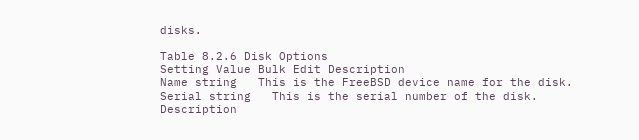disks.

Table 8.2.6 Disk Options
Setting Value Bulk Edit Description
Name string   This is the FreeBSD device name for the disk.
Serial string   This is the serial number of the disk.
Description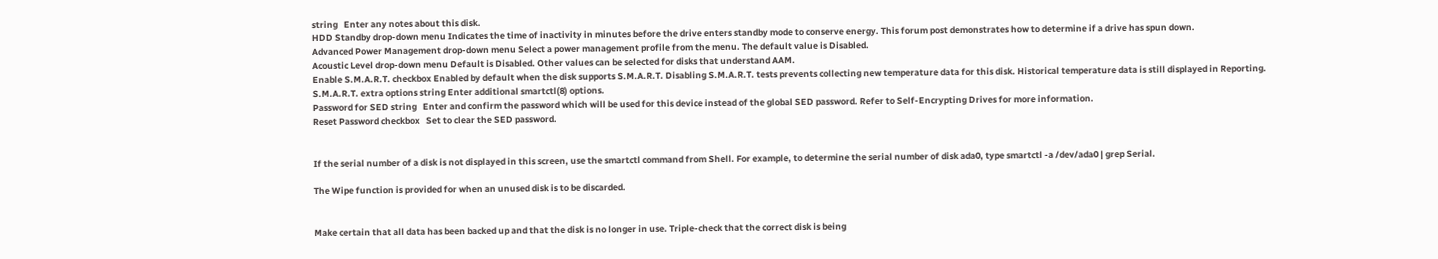string   Enter any notes about this disk.
HDD Standby drop-down menu Indicates the time of inactivity in minutes before the drive enters standby mode to conserve energy. This forum post demonstrates how to determine if a drive has spun down.
Advanced Power Management drop-down menu Select a power management profile from the menu. The default value is Disabled.
Acoustic Level drop-down menu Default is Disabled. Other values can be selected for disks that understand AAM.
Enable S.M.A.R.T. checkbox Enabled by default when the disk supports S.M.A.R.T. Disabling S.M.A.R.T. tests prevents collecting new temperature data for this disk. Historical temperature data is still displayed in Reporting.
S.M.A.R.T. extra options string Enter additional smartctl(8) options.
Password for SED string   Enter and confirm the password which will be used for this device instead of the global SED password. Refer to Self-Encrypting Drives for more information.
Reset Password checkbox   Set to clear the SED password.


If the serial number of a disk is not displayed in this screen, use the smartctl command from Shell. For example, to determine the serial number of disk ada0, type smartctl -a /dev/ada0 | grep Serial.

The Wipe function is provided for when an unused disk is to be discarded.


Make certain that all data has been backed up and that the disk is no longer in use. Triple-check that the correct disk is being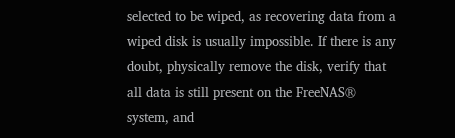selected to be wiped, as recovering data from a wiped disk is usually impossible. If there is any doubt, physically remove the disk, verify that all data is still present on the FreeNAS® system, and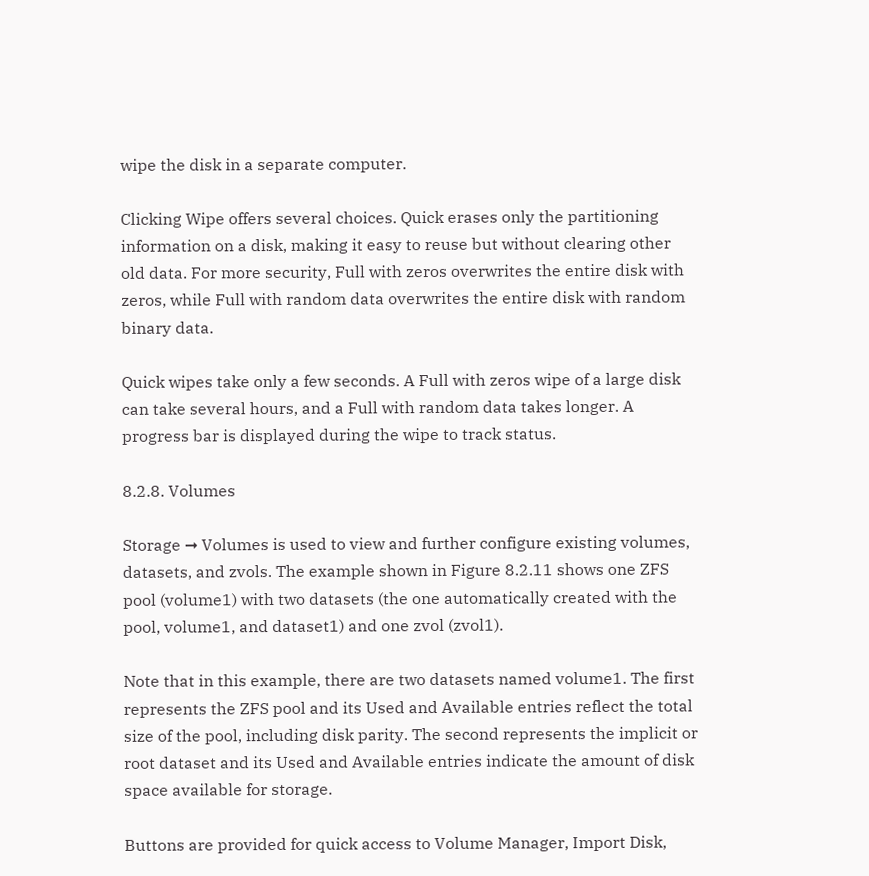wipe the disk in a separate computer.

Clicking Wipe offers several choices. Quick erases only the partitioning information on a disk, making it easy to reuse but without clearing other old data. For more security, Full with zeros overwrites the entire disk with zeros, while Full with random data overwrites the entire disk with random binary data.

Quick wipes take only a few seconds. A Full with zeros wipe of a large disk can take several hours, and a Full with random data takes longer. A progress bar is displayed during the wipe to track status.

8.2.8. Volumes

Storage ➞ Volumes is used to view and further configure existing volumes, datasets, and zvols. The example shown in Figure 8.2.11 shows one ZFS pool (volume1) with two datasets (the one automatically created with the pool, volume1, and dataset1) and one zvol (zvol1).

Note that in this example, there are two datasets named volume1. The first represents the ZFS pool and its Used and Available entries reflect the total size of the pool, including disk parity. The second represents the implicit or root dataset and its Used and Available entries indicate the amount of disk space available for storage.

Buttons are provided for quick access to Volume Manager, Import Disk,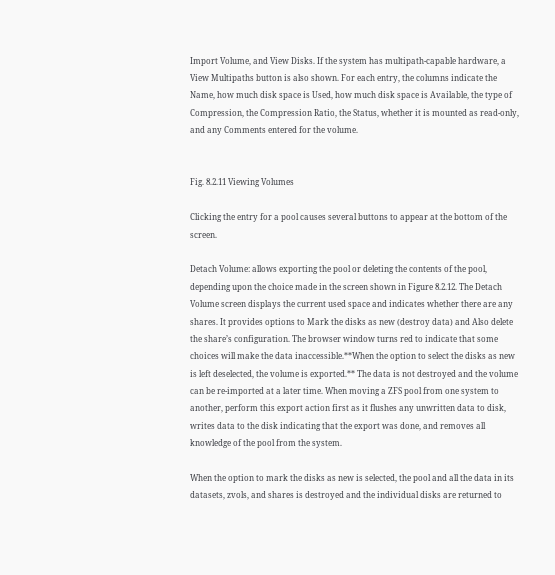Import Volume, and View Disks. If the system has multipath-capable hardware, a View Multipaths button is also shown. For each entry, the columns indicate the Name, how much disk space is Used, how much disk space is Available, the type of Compression, the Compression Ratio, the Status, whether it is mounted as read-only, and any Comments entered for the volume.


Fig. 8.2.11 Viewing Volumes

Clicking the entry for a pool causes several buttons to appear at the bottom of the screen.

Detach Volume: allows exporting the pool or deleting the contents of the pool, depending upon the choice made in the screen shown in Figure 8.2.12. The Detach Volume screen displays the current used space and indicates whether there are any shares. It provides options to Mark the disks as new (destroy data) and Also delete the share’s configuration. The browser window turns red to indicate that some choices will make the data inaccessible.**When the option to select the disks as new is left deselected, the volume is exported.** The data is not destroyed and the volume can be re-imported at a later time. When moving a ZFS pool from one system to another, perform this export action first as it flushes any unwritten data to disk, writes data to the disk indicating that the export was done, and removes all knowledge of the pool from the system.

When the option to mark the disks as new is selected, the pool and all the data in its datasets, zvols, and shares is destroyed and the individual disks are returned to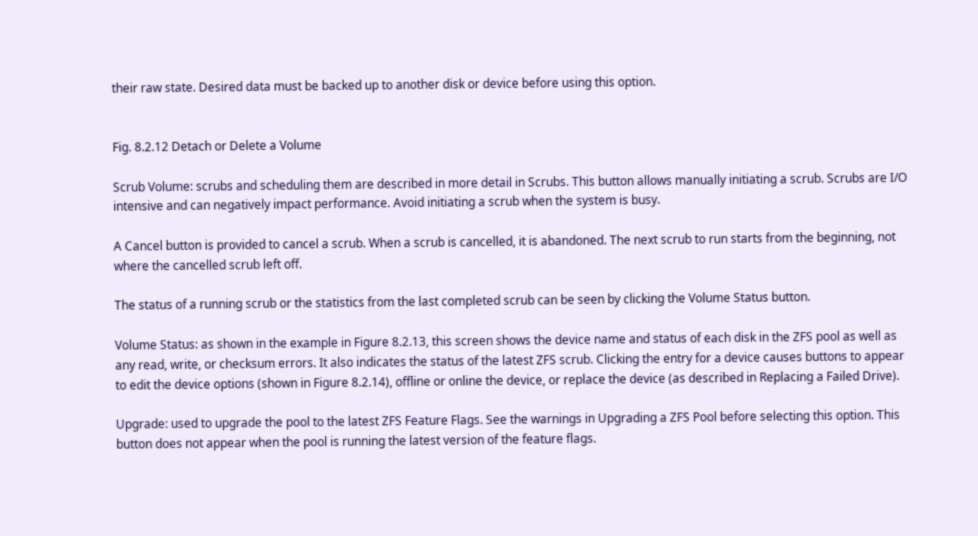their raw state. Desired data must be backed up to another disk or device before using this option.


Fig. 8.2.12 Detach or Delete a Volume

Scrub Volume: scrubs and scheduling them are described in more detail in Scrubs. This button allows manually initiating a scrub. Scrubs are I/O intensive and can negatively impact performance. Avoid initiating a scrub when the system is busy.

A Cancel button is provided to cancel a scrub. When a scrub is cancelled, it is abandoned. The next scrub to run starts from the beginning, not where the cancelled scrub left off.

The status of a running scrub or the statistics from the last completed scrub can be seen by clicking the Volume Status button.

Volume Status: as shown in the example in Figure 8.2.13, this screen shows the device name and status of each disk in the ZFS pool as well as any read, write, or checksum errors. It also indicates the status of the latest ZFS scrub. Clicking the entry for a device causes buttons to appear to edit the device options (shown in Figure 8.2.14), offline or online the device, or replace the device (as described in Replacing a Failed Drive).

Upgrade: used to upgrade the pool to the latest ZFS Feature Flags. See the warnings in Upgrading a ZFS Pool before selecting this option. This button does not appear when the pool is running the latest version of the feature flags.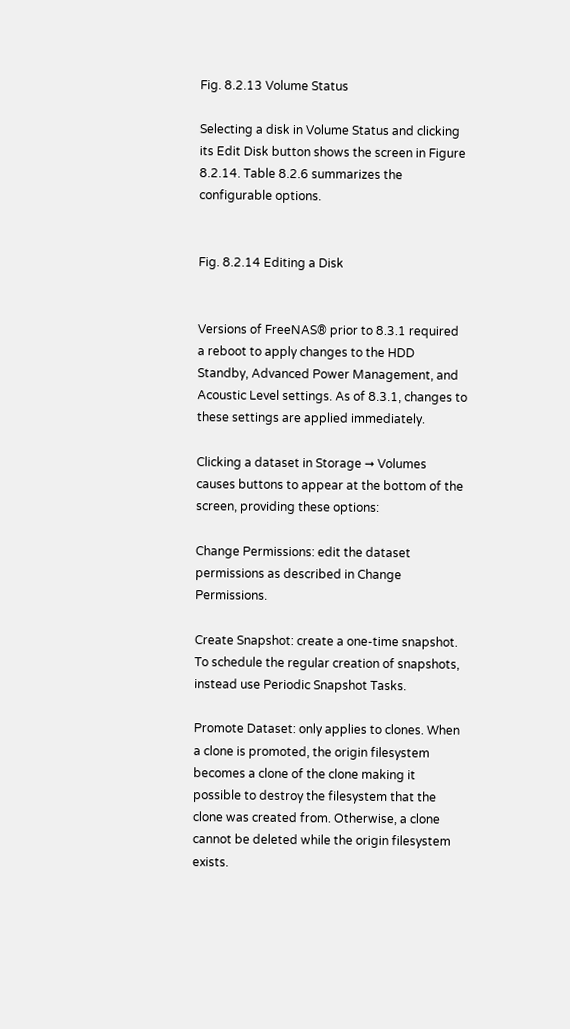Fig. 8.2.13 Volume Status

Selecting a disk in Volume Status and clicking its Edit Disk button shows the screen in Figure 8.2.14. Table 8.2.6 summarizes the configurable options.


Fig. 8.2.14 Editing a Disk


Versions of FreeNAS® prior to 8.3.1 required a reboot to apply changes to the HDD Standby, Advanced Power Management, and Acoustic Level settings. As of 8.3.1, changes to these settings are applied immediately.

Clicking a dataset in Storage ➞ Volumes causes buttons to appear at the bottom of the screen, providing these options:

Change Permissions: edit the dataset permissions as described in Change Permissions.

Create Snapshot: create a one-time snapshot. To schedule the regular creation of snapshots, instead use Periodic Snapshot Tasks.

Promote Dataset: only applies to clones. When a clone is promoted, the origin filesystem becomes a clone of the clone making it possible to destroy the filesystem that the clone was created from. Otherwise, a clone cannot be deleted while the origin filesystem exists.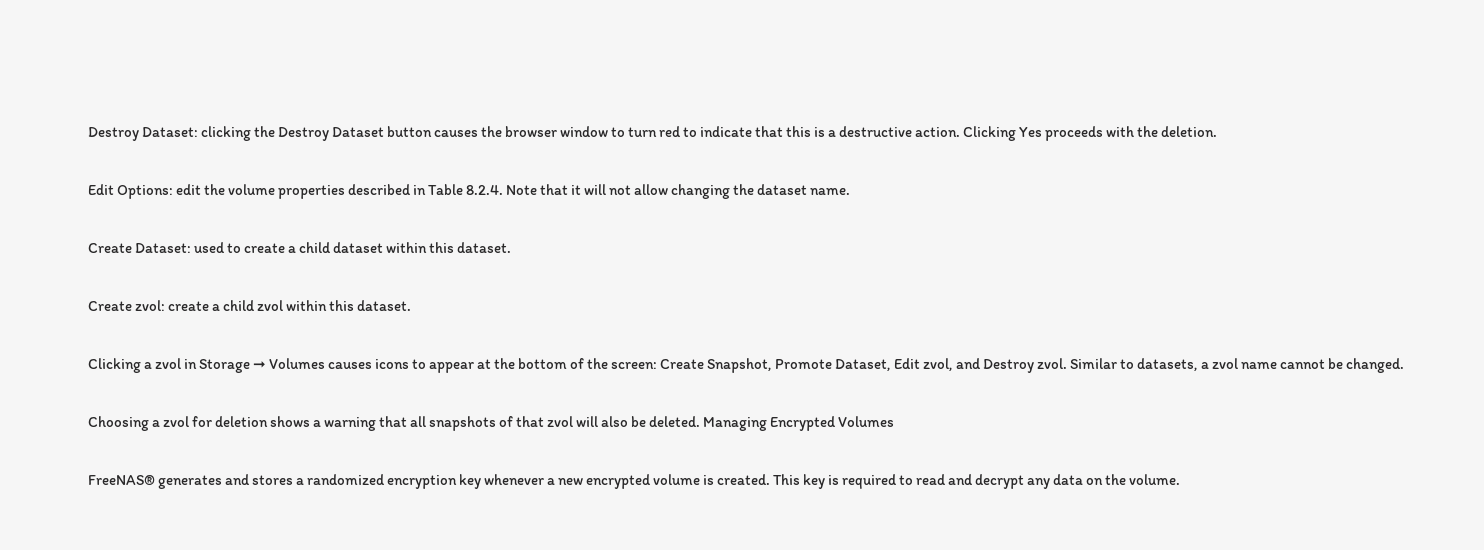Destroy Dataset: clicking the Destroy Dataset button causes the browser window to turn red to indicate that this is a destructive action. Clicking Yes proceeds with the deletion.

Edit Options: edit the volume properties described in Table 8.2.4. Note that it will not allow changing the dataset name.

Create Dataset: used to create a child dataset within this dataset.

Create zvol: create a child zvol within this dataset.

Clicking a zvol in Storage ➞ Volumes causes icons to appear at the bottom of the screen: Create Snapshot, Promote Dataset, Edit zvol, and Destroy zvol. Similar to datasets, a zvol name cannot be changed.

Choosing a zvol for deletion shows a warning that all snapshots of that zvol will also be deleted. Managing Encrypted Volumes

FreeNAS® generates and stores a randomized encryption key whenever a new encrypted volume is created. This key is required to read and decrypt any data on the volume.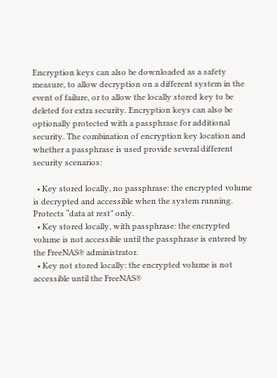Encryption keys can also be downloaded as a safety measure, to allow decryption on a different system in the event of failure, or to allow the locally stored key to be deleted for extra security. Encryption keys can also be optionally protected with a passphrase for additional security. The combination of encryption key location and whether a passphrase is used provide several different security scenarios:

  • Key stored locally, no passphrase: the encrypted volume is decrypted and accessible when the system running. Protects “data at rest” only.
  • Key stored locally, with passphrase: the encrypted volume is not accessible until the passphrase is entered by the FreeNAS® administrator.
  • Key not stored locally: the encrypted volume is not accessible until the FreeNAS®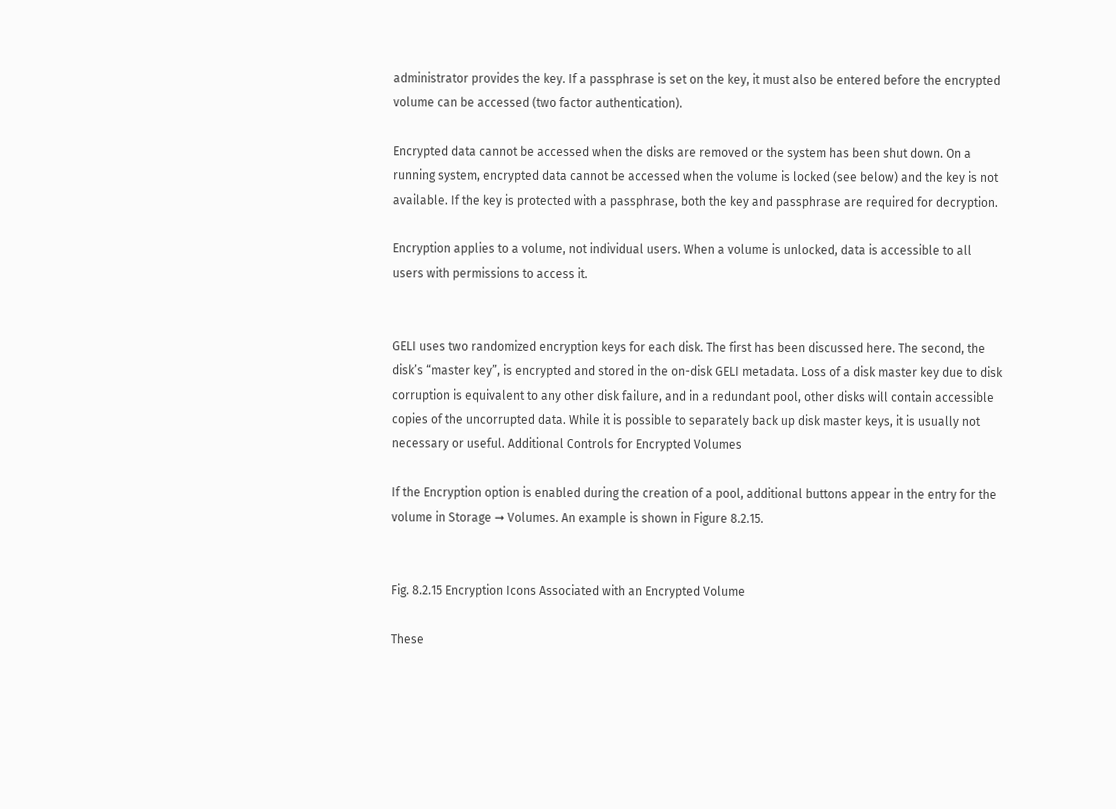administrator provides the key. If a passphrase is set on the key, it must also be entered before the encrypted volume can be accessed (two factor authentication).

Encrypted data cannot be accessed when the disks are removed or the system has been shut down. On a running system, encrypted data cannot be accessed when the volume is locked (see below) and the key is not available. If the key is protected with a passphrase, both the key and passphrase are required for decryption.

Encryption applies to a volume, not individual users. When a volume is unlocked, data is accessible to all users with permissions to access it.


GELI uses two randomized encryption keys for each disk. The first has been discussed here. The second, the disk’s “master key”, is encrypted and stored in the on-disk GELI metadata. Loss of a disk master key due to disk corruption is equivalent to any other disk failure, and in a redundant pool, other disks will contain accessible copies of the uncorrupted data. While it is possible to separately back up disk master keys, it is usually not necessary or useful. Additional Controls for Encrypted Volumes

If the Encryption option is enabled during the creation of a pool, additional buttons appear in the entry for the volume in Storage ➞ Volumes. An example is shown in Figure 8.2.15.


Fig. 8.2.15 Encryption Icons Associated with an Encrypted Volume

These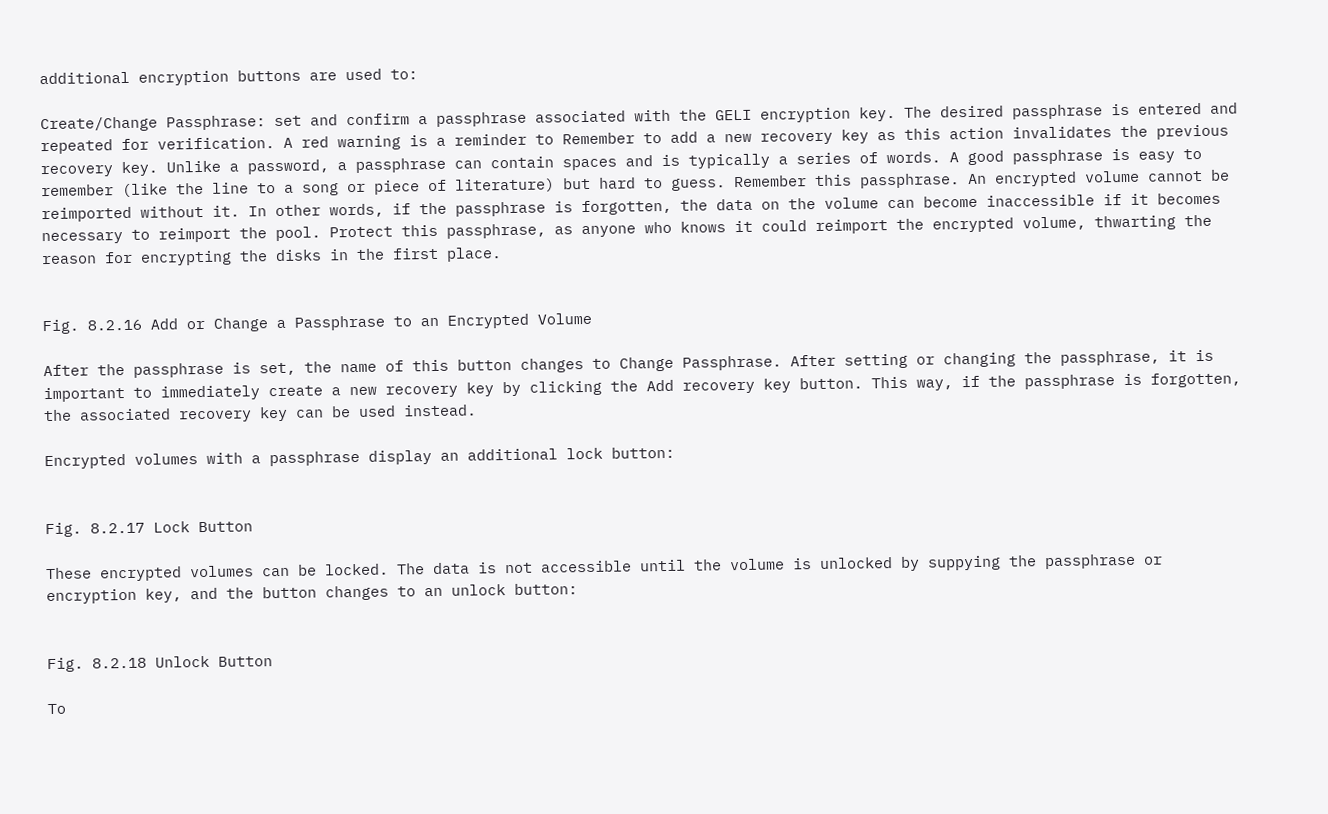additional encryption buttons are used to:

Create/Change Passphrase: set and confirm a passphrase associated with the GELI encryption key. The desired passphrase is entered and repeated for verification. A red warning is a reminder to Remember to add a new recovery key as this action invalidates the previous recovery key. Unlike a password, a passphrase can contain spaces and is typically a series of words. A good passphrase is easy to remember (like the line to a song or piece of literature) but hard to guess. Remember this passphrase. An encrypted volume cannot be reimported without it. In other words, if the passphrase is forgotten, the data on the volume can become inaccessible if it becomes necessary to reimport the pool. Protect this passphrase, as anyone who knows it could reimport the encrypted volume, thwarting the reason for encrypting the disks in the first place.


Fig. 8.2.16 Add or Change a Passphrase to an Encrypted Volume

After the passphrase is set, the name of this button changes to Change Passphrase. After setting or changing the passphrase, it is important to immediately create a new recovery key by clicking the Add recovery key button. This way, if the passphrase is forgotten, the associated recovery key can be used instead.

Encrypted volumes with a passphrase display an additional lock button:


Fig. 8.2.17 Lock Button

These encrypted volumes can be locked. The data is not accessible until the volume is unlocked by suppying the passphrase or encryption key, and the button changes to an unlock button:


Fig. 8.2.18 Unlock Button

To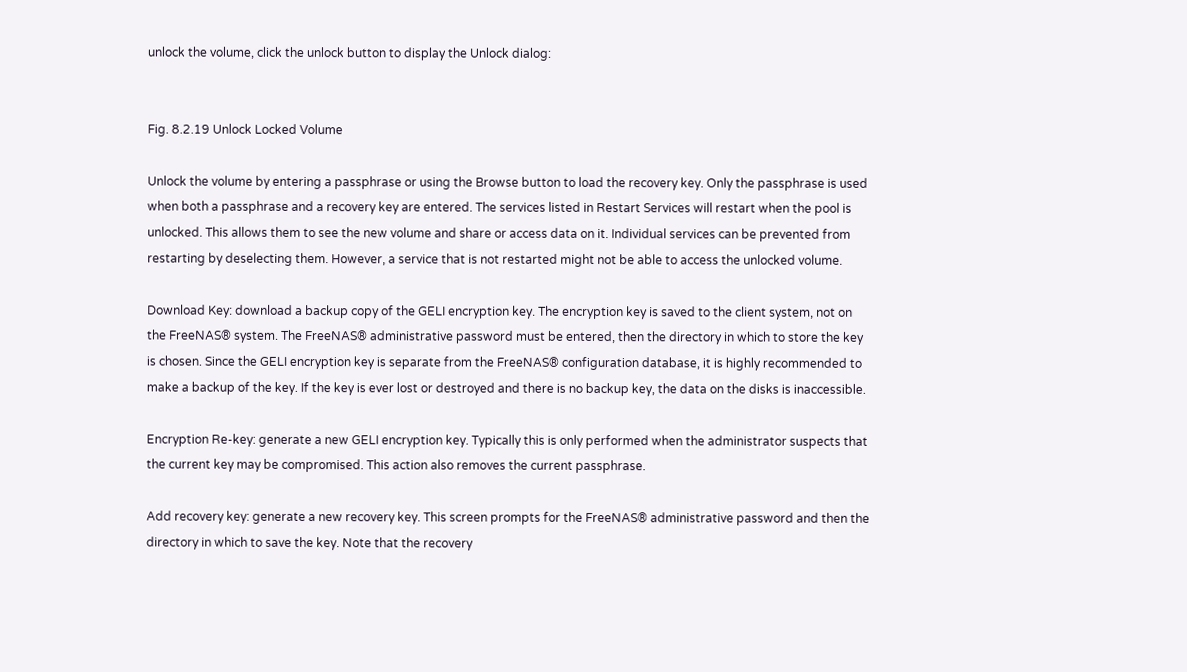unlock the volume, click the unlock button to display the Unlock dialog:


Fig. 8.2.19 Unlock Locked Volume

Unlock the volume by entering a passphrase or using the Browse button to load the recovery key. Only the passphrase is used when both a passphrase and a recovery key are entered. The services listed in Restart Services will restart when the pool is unlocked. This allows them to see the new volume and share or access data on it. Individual services can be prevented from restarting by deselecting them. However, a service that is not restarted might not be able to access the unlocked volume.

Download Key: download a backup copy of the GELI encryption key. The encryption key is saved to the client system, not on the FreeNAS® system. The FreeNAS® administrative password must be entered, then the directory in which to store the key is chosen. Since the GELI encryption key is separate from the FreeNAS® configuration database, it is highly recommended to make a backup of the key. If the key is ever lost or destroyed and there is no backup key, the data on the disks is inaccessible.

Encryption Re-key: generate a new GELI encryption key. Typically this is only performed when the administrator suspects that the current key may be compromised. This action also removes the current passphrase.

Add recovery key: generate a new recovery key. This screen prompts for the FreeNAS® administrative password and then the directory in which to save the key. Note that the recovery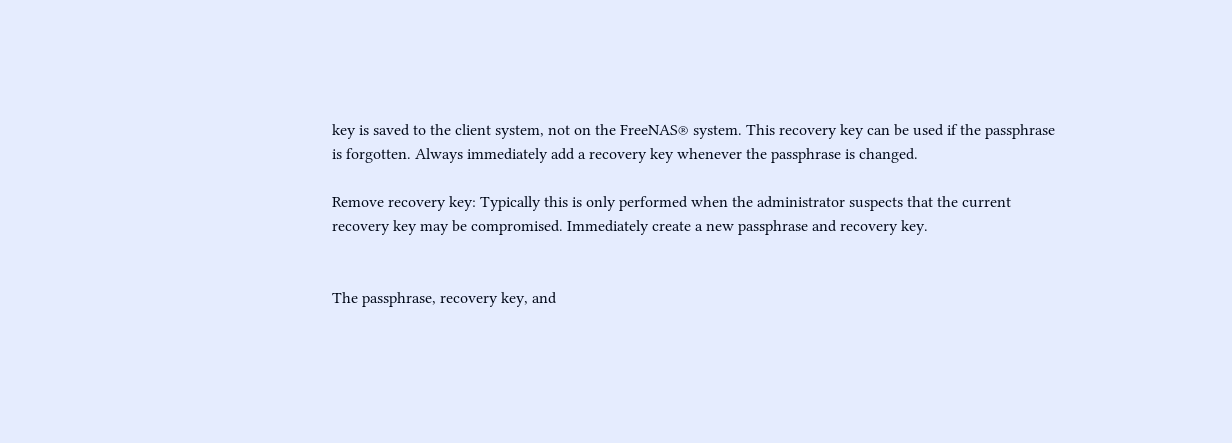key is saved to the client system, not on the FreeNAS® system. This recovery key can be used if the passphrase is forgotten. Always immediately add a recovery key whenever the passphrase is changed.

Remove recovery key: Typically this is only performed when the administrator suspects that the current recovery key may be compromised. Immediately create a new passphrase and recovery key.


The passphrase, recovery key, and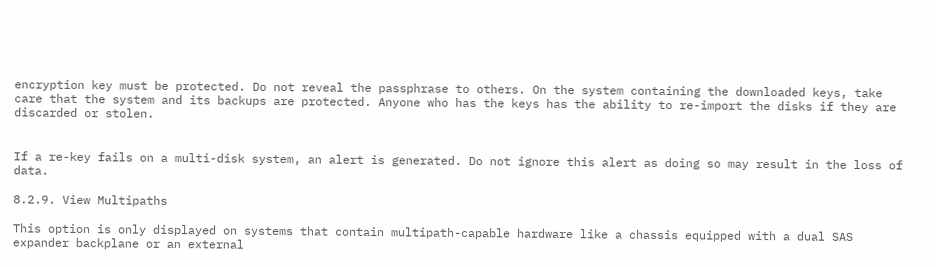encryption key must be protected. Do not reveal the passphrase to others. On the system containing the downloaded keys, take care that the system and its backups are protected. Anyone who has the keys has the ability to re-import the disks if they are discarded or stolen.


If a re-key fails on a multi-disk system, an alert is generated. Do not ignore this alert as doing so may result in the loss of data.

8.2.9. View Multipaths

This option is only displayed on systems that contain multipath-capable hardware like a chassis equipped with a dual SAS expander backplane or an external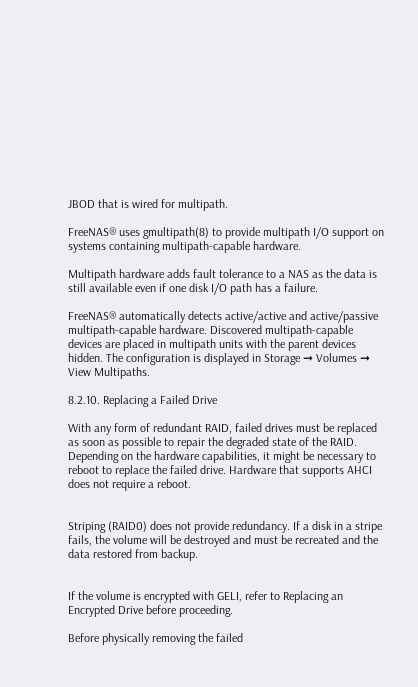JBOD that is wired for multipath.

FreeNAS® uses gmultipath(8) to provide multipath I/O support on systems containing multipath-capable hardware.

Multipath hardware adds fault tolerance to a NAS as the data is still available even if one disk I/O path has a failure.

FreeNAS® automatically detects active/active and active/passive multipath-capable hardware. Discovered multipath-capable devices are placed in multipath units with the parent devices hidden. The configuration is displayed in Storage ➞ Volumes ➞ View Multipaths.

8.2.10. Replacing a Failed Drive

With any form of redundant RAID, failed drives must be replaced as soon as possible to repair the degraded state of the RAID. Depending on the hardware capabilities, it might be necessary to reboot to replace the failed drive. Hardware that supports AHCI does not require a reboot.


Striping (RAID0) does not provide redundancy. If a disk in a stripe fails, the volume will be destroyed and must be recreated and the data restored from backup.


If the volume is encrypted with GELI, refer to Replacing an Encrypted Drive before proceeding.

Before physically removing the failed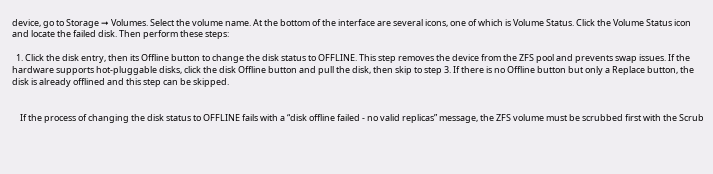device, go to Storage ➞ Volumes. Select the volume name. At the bottom of the interface are several icons, one of which is Volume Status. Click the Volume Status icon and locate the failed disk. Then perform these steps:

  1. Click the disk entry, then its Offline button to change the disk status to OFFLINE. This step removes the device from the ZFS pool and prevents swap issues. If the hardware supports hot-pluggable disks, click the disk Offline button and pull the disk, then skip to step 3. If there is no Offline button but only a Replace button, the disk is already offlined and this step can be skipped.


    If the process of changing the disk status to OFFLINE fails with a “disk offline failed - no valid replicas” message, the ZFS volume must be scrubbed first with the Scrub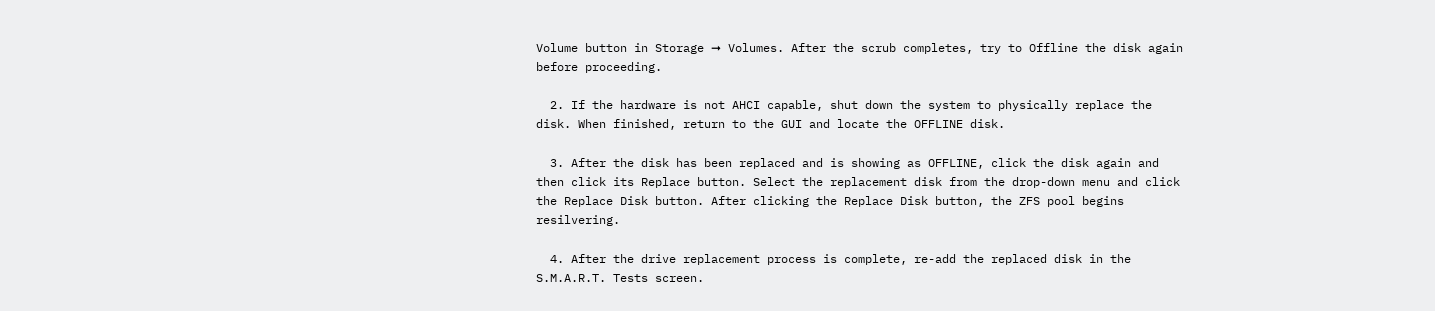Volume button in Storage ➞ Volumes. After the scrub completes, try to Offline the disk again before proceeding.

  2. If the hardware is not AHCI capable, shut down the system to physically replace the disk. When finished, return to the GUI and locate the OFFLINE disk.

  3. After the disk has been replaced and is showing as OFFLINE, click the disk again and then click its Replace button. Select the replacement disk from the drop-down menu and click the Replace Disk button. After clicking the Replace Disk button, the ZFS pool begins resilvering.

  4. After the drive replacement process is complete, re-add the replaced disk in the S.M.A.R.T. Tests screen.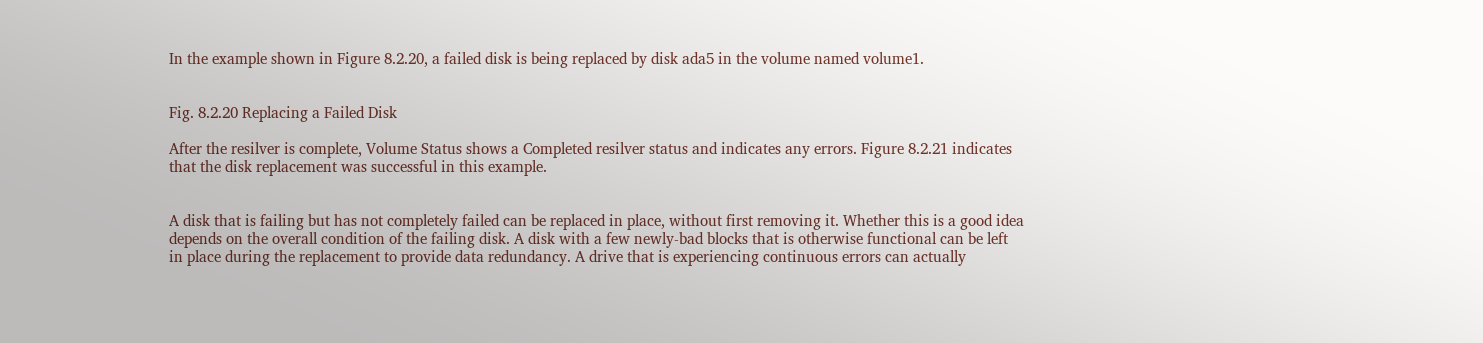In the example shown in Figure 8.2.20, a failed disk is being replaced by disk ada5 in the volume named volume1.


Fig. 8.2.20 Replacing a Failed Disk

After the resilver is complete, Volume Status shows a Completed resilver status and indicates any errors. Figure 8.2.21 indicates that the disk replacement was successful in this example.


A disk that is failing but has not completely failed can be replaced in place, without first removing it. Whether this is a good idea depends on the overall condition of the failing disk. A disk with a few newly-bad blocks that is otherwise functional can be left in place during the replacement to provide data redundancy. A drive that is experiencing continuous errors can actually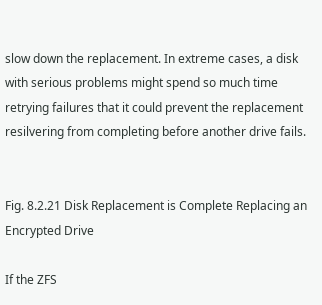slow down the replacement. In extreme cases, a disk with serious problems might spend so much time retrying failures that it could prevent the replacement resilvering from completing before another drive fails.


Fig. 8.2.21 Disk Replacement is Complete Replacing an Encrypted Drive

If the ZFS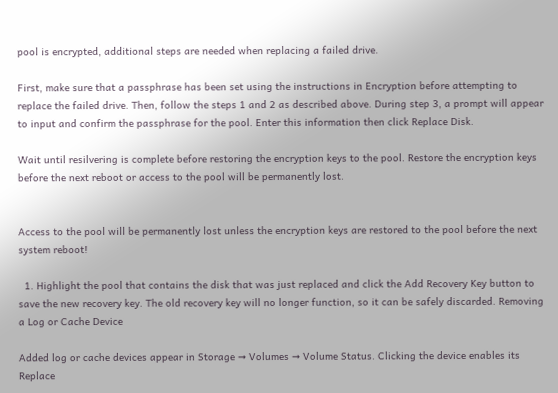pool is encrypted, additional steps are needed when replacing a failed drive.

First, make sure that a passphrase has been set using the instructions in Encryption before attempting to replace the failed drive. Then, follow the steps 1 and 2 as described above. During step 3, a prompt will appear to input and confirm the passphrase for the pool. Enter this information then click Replace Disk.

Wait until resilvering is complete before restoring the encryption keys to the pool. Restore the encryption keys before the next reboot or access to the pool will be permanently lost.


Access to the pool will be permanently lost unless the encryption keys are restored to the pool before the next system reboot!

  1. Highlight the pool that contains the disk that was just replaced and click the Add Recovery Key button to save the new recovery key. The old recovery key will no longer function, so it can be safely discarded. Removing a Log or Cache Device

Added log or cache devices appear in Storage ➞ Volumes ➞ Volume Status. Clicking the device enables its Replace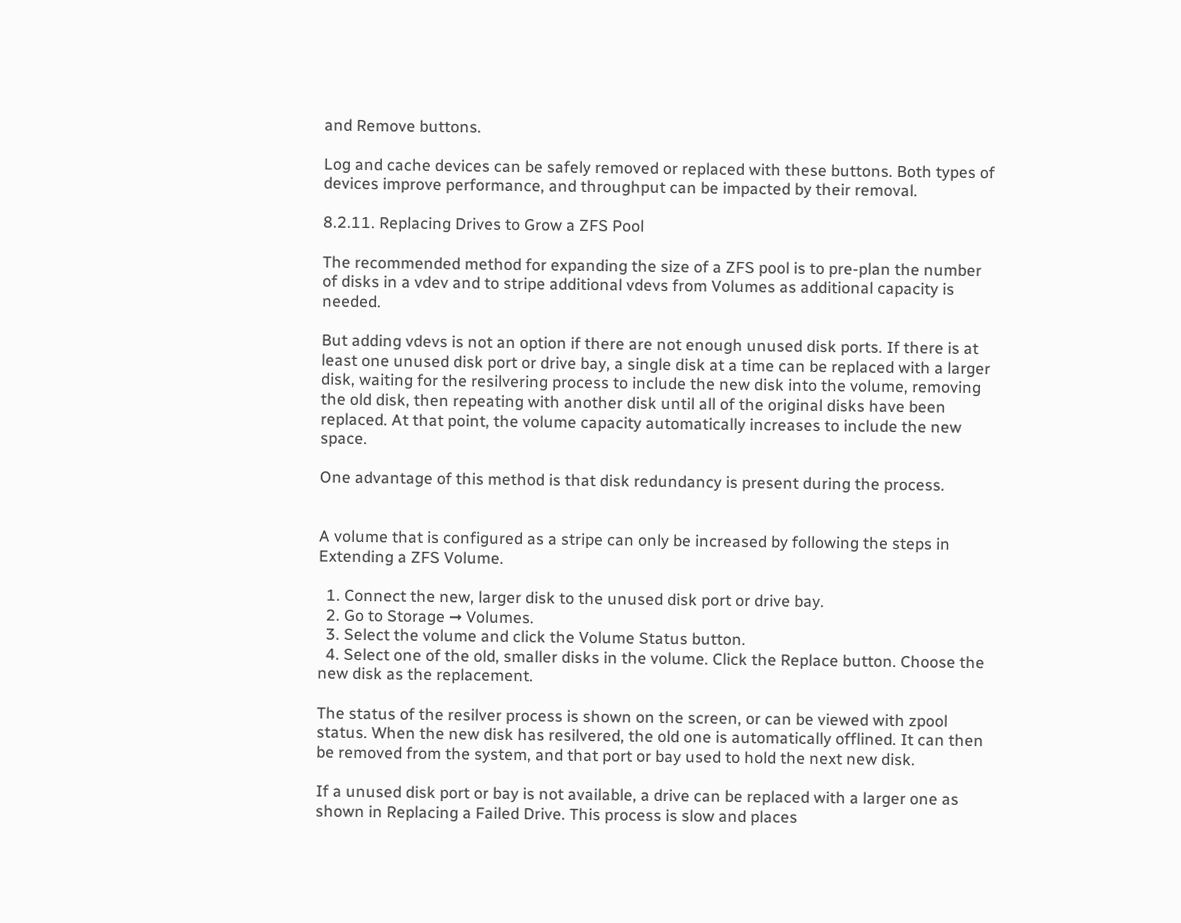and Remove buttons.

Log and cache devices can be safely removed or replaced with these buttons. Both types of devices improve performance, and throughput can be impacted by their removal.

8.2.11. Replacing Drives to Grow a ZFS Pool

The recommended method for expanding the size of a ZFS pool is to pre-plan the number of disks in a vdev and to stripe additional vdevs from Volumes as additional capacity is needed.

But adding vdevs is not an option if there are not enough unused disk ports. If there is at least one unused disk port or drive bay, a single disk at a time can be replaced with a larger disk, waiting for the resilvering process to include the new disk into the volume, removing the old disk, then repeating with another disk until all of the original disks have been replaced. At that point, the volume capacity automatically increases to include the new space.

One advantage of this method is that disk redundancy is present during the process.


A volume that is configured as a stripe can only be increased by following the steps in Extending a ZFS Volume.

  1. Connect the new, larger disk to the unused disk port or drive bay.
  2. Go to Storage ➞ Volumes.
  3. Select the volume and click the Volume Status button.
  4. Select one of the old, smaller disks in the volume. Click the Replace button. Choose the new disk as the replacement.

The status of the resilver process is shown on the screen, or can be viewed with zpool status. When the new disk has resilvered, the old one is automatically offlined. It can then be removed from the system, and that port or bay used to hold the next new disk.

If a unused disk port or bay is not available, a drive can be replaced with a larger one as shown in Replacing a Failed Drive. This process is slow and places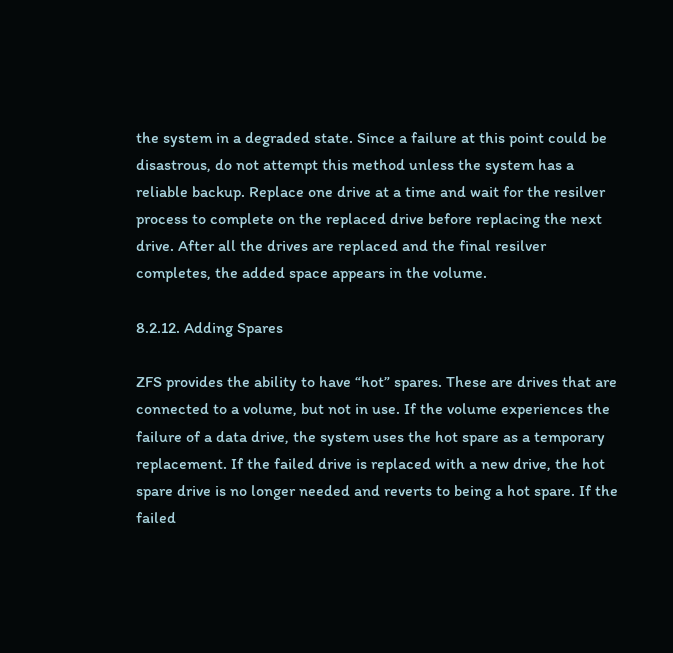the system in a degraded state. Since a failure at this point could be disastrous, do not attempt this method unless the system has a reliable backup. Replace one drive at a time and wait for the resilver process to complete on the replaced drive before replacing the next drive. After all the drives are replaced and the final resilver completes, the added space appears in the volume.

8.2.12. Adding Spares

ZFS provides the ability to have “hot” spares. These are drives that are connected to a volume, but not in use. If the volume experiences the failure of a data drive, the system uses the hot spare as a temporary replacement. If the failed drive is replaced with a new drive, the hot spare drive is no longer needed and reverts to being a hot spare. If the failed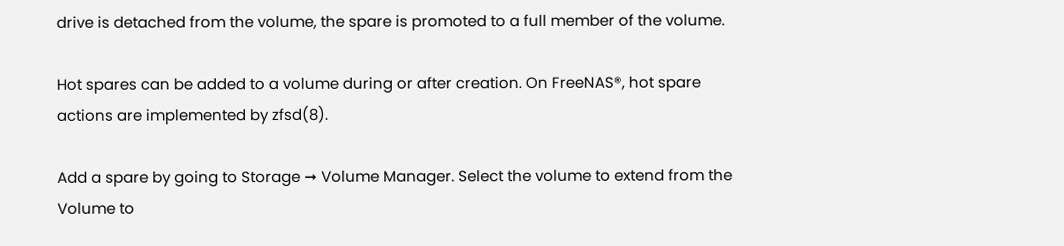drive is detached from the volume, the spare is promoted to a full member of the volume.

Hot spares can be added to a volume during or after creation. On FreeNAS®, hot spare actions are implemented by zfsd(8).

Add a spare by going to Storage ➞ Volume Manager. Select the volume to extend from the Volume to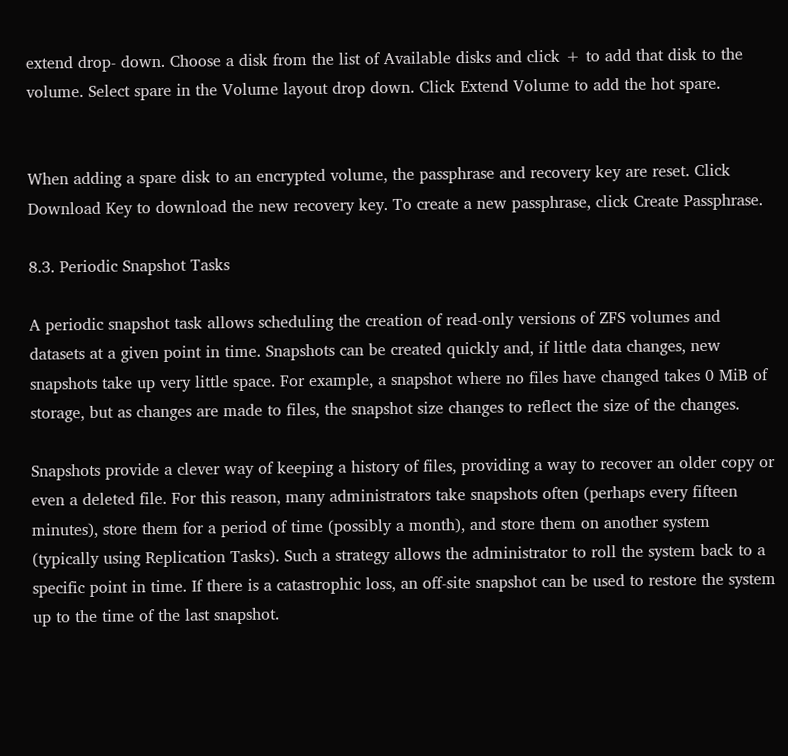extend drop- down. Choose a disk from the list of Available disks and click + to add that disk to the volume. Select spare in the Volume layout drop down. Click Extend Volume to add the hot spare.


When adding a spare disk to an encrypted volume, the passphrase and recovery key are reset. Click Download Key to download the new recovery key. To create a new passphrase, click Create Passphrase.

8.3. Periodic Snapshot Tasks

A periodic snapshot task allows scheduling the creation of read-only versions of ZFS volumes and datasets at a given point in time. Snapshots can be created quickly and, if little data changes, new snapshots take up very little space. For example, a snapshot where no files have changed takes 0 MiB of storage, but as changes are made to files, the snapshot size changes to reflect the size of the changes.

Snapshots provide a clever way of keeping a history of files, providing a way to recover an older copy or even a deleted file. For this reason, many administrators take snapshots often (perhaps every fifteen minutes), store them for a period of time (possibly a month), and store them on another system (typically using Replication Tasks). Such a strategy allows the administrator to roll the system back to a specific point in time. If there is a catastrophic loss, an off-site snapshot can be used to restore the system up to the time of the last snapshot.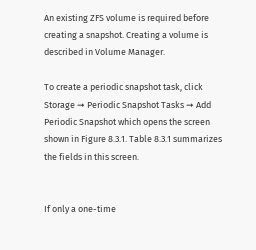An existing ZFS volume is required before creating a snapshot. Creating a volume is described in Volume Manager.

To create a periodic snapshot task, click Storage ➞ Periodic Snapshot Tasks ➞ Add Periodic Snapshot which opens the screen shown in Figure 8.3.1. Table 8.3.1 summarizes the fields in this screen.


If only a one-time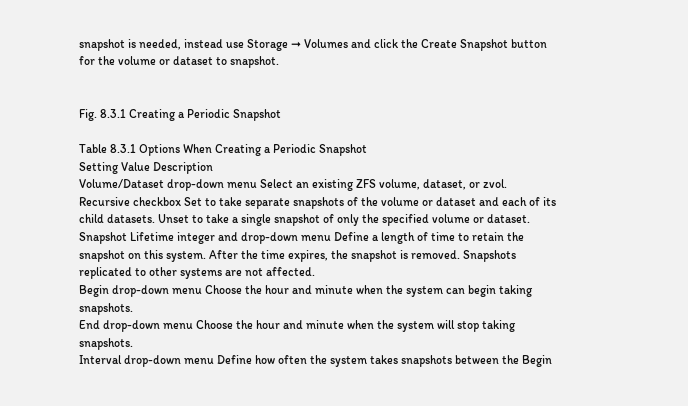snapshot is needed, instead use Storage ➞ Volumes and click the Create Snapshot button for the volume or dataset to snapshot.


Fig. 8.3.1 Creating a Periodic Snapshot

Table 8.3.1 Options When Creating a Periodic Snapshot
Setting Value Description
Volume/Dataset drop-down menu Select an existing ZFS volume, dataset, or zvol.
Recursive checkbox Set to take separate snapshots of the volume or dataset and each of its child datasets. Unset to take a single snapshot of only the specified volume or dataset.
Snapshot Lifetime integer and drop-down menu Define a length of time to retain the snapshot on this system. After the time expires, the snapshot is removed. Snapshots replicated to other systems are not affected.
Begin drop-down menu Choose the hour and minute when the system can begin taking snapshots.
End drop-down menu Choose the hour and minute when the system will stop taking snapshots.
Interval drop-down menu Define how often the system takes snapshots between the Begin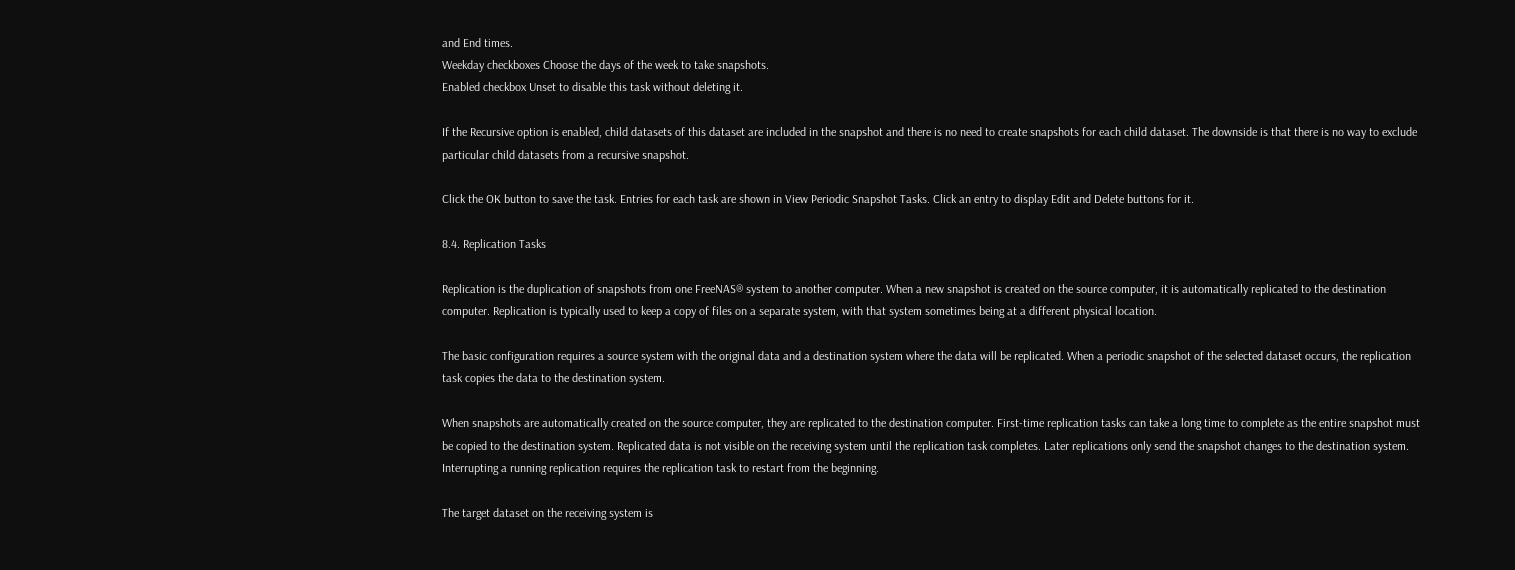and End times.
Weekday checkboxes Choose the days of the week to take snapshots.
Enabled checkbox Unset to disable this task without deleting it.

If the Recursive option is enabled, child datasets of this dataset are included in the snapshot and there is no need to create snapshots for each child dataset. The downside is that there is no way to exclude particular child datasets from a recursive snapshot.

Click the OK button to save the task. Entries for each task are shown in View Periodic Snapshot Tasks. Click an entry to display Edit and Delete buttons for it.

8.4. Replication Tasks

Replication is the duplication of snapshots from one FreeNAS® system to another computer. When a new snapshot is created on the source computer, it is automatically replicated to the destination computer. Replication is typically used to keep a copy of files on a separate system, with that system sometimes being at a different physical location.

The basic configuration requires a source system with the original data and a destination system where the data will be replicated. When a periodic snapshot of the selected dataset occurs, the replication task copies the data to the destination system.

When snapshots are automatically created on the source computer, they are replicated to the destination computer. First-time replication tasks can take a long time to complete as the entire snapshot must be copied to the destination system. Replicated data is not visible on the receiving system until the replication task completes. Later replications only send the snapshot changes to the destination system. Interrupting a running replication requires the replication task to restart from the beginning.

The target dataset on the receiving system is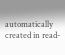automatically created in read-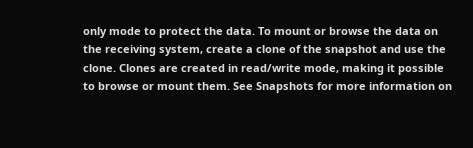only mode to protect the data. To mount or browse the data on the receiving system, create a clone of the snapshot and use the clone. Clones are created in read/write mode, making it possible to browse or mount them. See Snapshots for more information on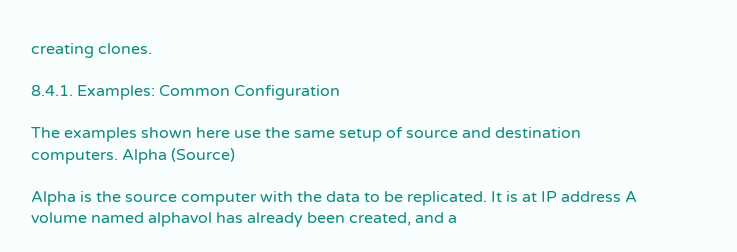creating clones.

8.4.1. Examples: Common Configuration

The examples shown here use the same setup of source and destination computers. Alpha (Source)

Alpha is the source computer with the data to be replicated. It is at IP address A volume named alphavol has already been created, and a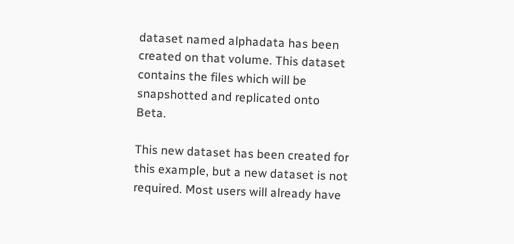dataset named alphadata has been created on that volume. This dataset contains the files which will be snapshotted and replicated onto Beta.

This new dataset has been created for this example, but a new dataset is not required. Most users will already have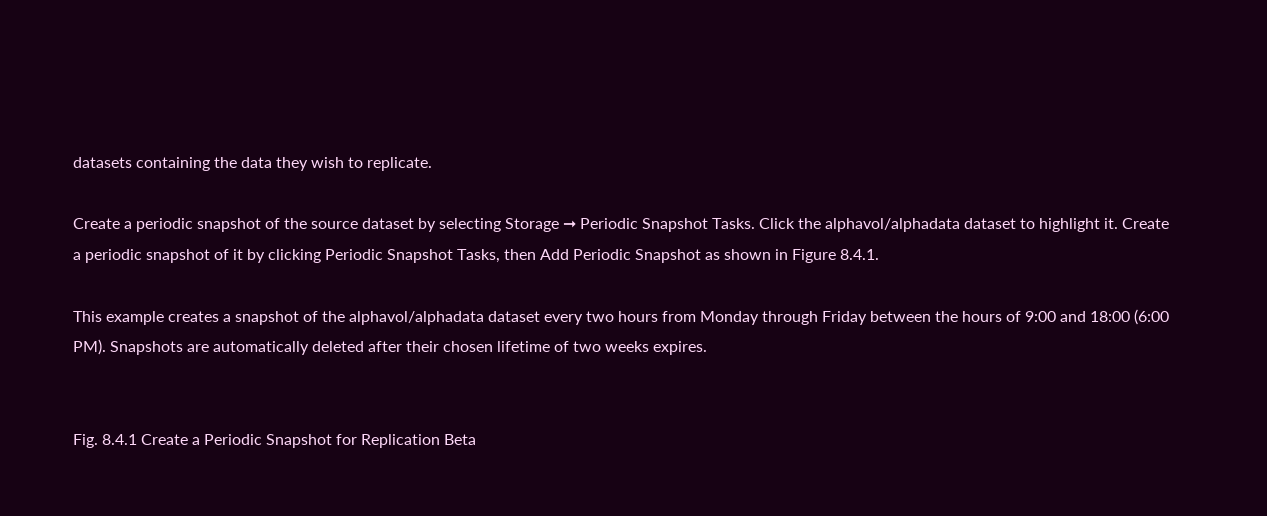datasets containing the data they wish to replicate.

Create a periodic snapshot of the source dataset by selecting Storage ➞ Periodic Snapshot Tasks. Click the alphavol/alphadata dataset to highlight it. Create a periodic snapshot of it by clicking Periodic Snapshot Tasks, then Add Periodic Snapshot as shown in Figure 8.4.1.

This example creates a snapshot of the alphavol/alphadata dataset every two hours from Monday through Friday between the hours of 9:00 and 18:00 (6:00 PM). Snapshots are automatically deleted after their chosen lifetime of two weeks expires.


Fig. 8.4.1 Create a Periodic Snapshot for Replication Beta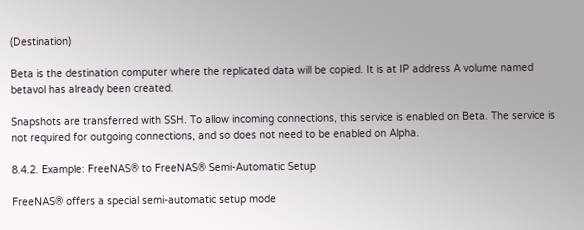(Destination)

Beta is the destination computer where the replicated data will be copied. It is at IP address A volume named betavol has already been created.

Snapshots are transferred with SSH. To allow incoming connections, this service is enabled on Beta. The service is not required for outgoing connections, and so does not need to be enabled on Alpha.

8.4.2. Example: FreeNAS® to FreeNAS® Semi-Automatic Setup

FreeNAS® offers a special semi-automatic setup mode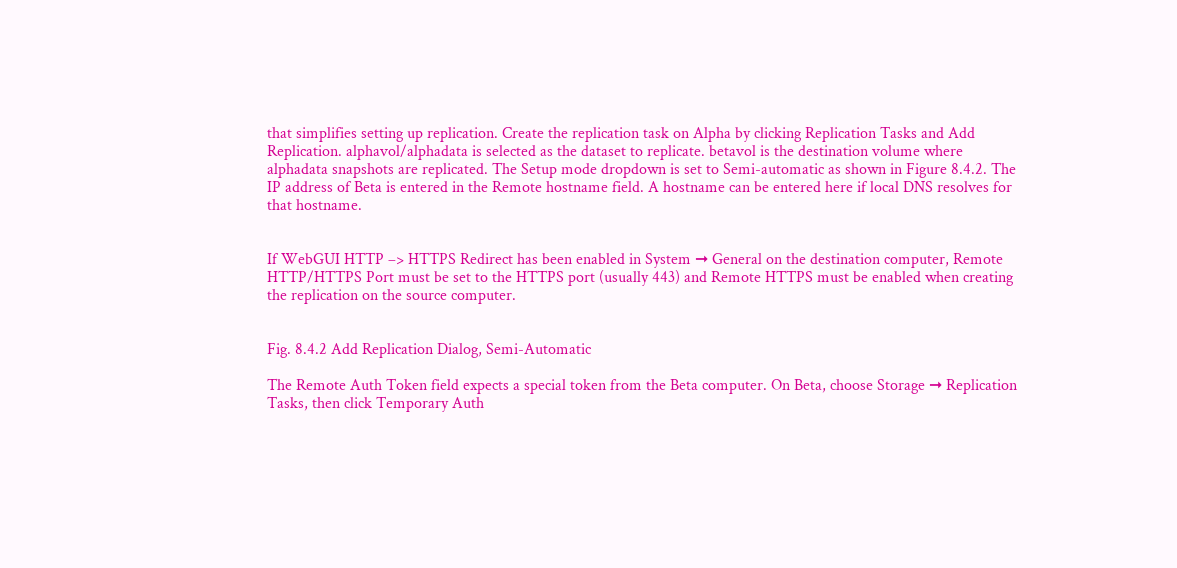that simplifies setting up replication. Create the replication task on Alpha by clicking Replication Tasks and Add Replication. alphavol/alphadata is selected as the dataset to replicate. betavol is the destination volume where alphadata snapshots are replicated. The Setup mode dropdown is set to Semi-automatic as shown in Figure 8.4.2. The IP address of Beta is entered in the Remote hostname field. A hostname can be entered here if local DNS resolves for that hostname.


If WebGUI HTTP –> HTTPS Redirect has been enabled in System ➞ General on the destination computer, Remote HTTP/HTTPS Port must be set to the HTTPS port (usually 443) and Remote HTTPS must be enabled when creating the replication on the source computer.


Fig. 8.4.2 Add Replication Dialog, Semi-Automatic

The Remote Auth Token field expects a special token from the Beta computer. On Beta, choose Storage ➞ Replication Tasks, then click Temporary Auth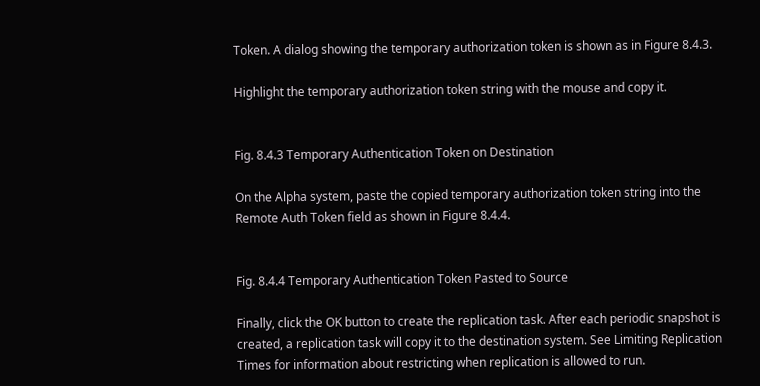Token. A dialog showing the temporary authorization token is shown as in Figure 8.4.3.

Highlight the temporary authorization token string with the mouse and copy it.


Fig. 8.4.3 Temporary Authentication Token on Destination

On the Alpha system, paste the copied temporary authorization token string into the Remote Auth Token field as shown in Figure 8.4.4.


Fig. 8.4.4 Temporary Authentication Token Pasted to Source

Finally, click the OK button to create the replication task. After each periodic snapshot is created, a replication task will copy it to the destination system. See Limiting Replication Times for information about restricting when replication is allowed to run.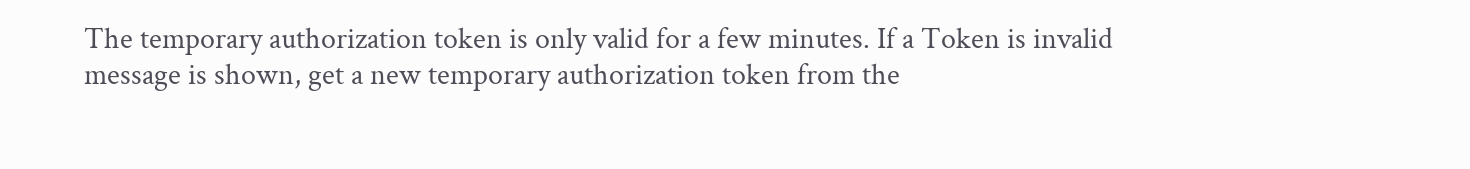The temporary authorization token is only valid for a few minutes. If a Token is invalid message is shown, get a new temporary authorization token from the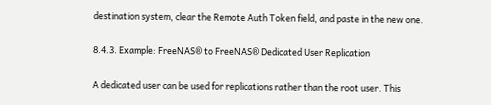destination system, clear the Remote Auth Token field, and paste in the new one.

8.4.3. Example: FreeNAS® to FreeNAS® Dedicated User Replication

A dedicated user can be used for replications rather than the root user. This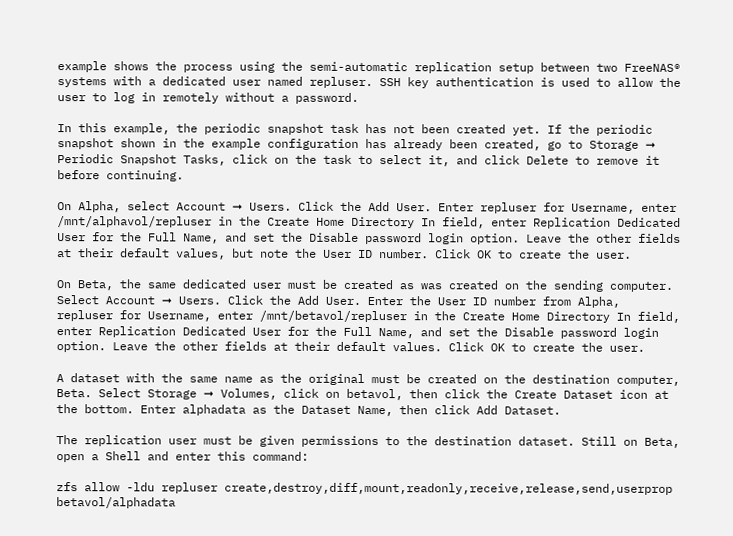example shows the process using the semi-automatic replication setup between two FreeNAS® systems with a dedicated user named repluser. SSH key authentication is used to allow the user to log in remotely without a password.

In this example, the periodic snapshot task has not been created yet. If the periodic snapshot shown in the example configuration has already been created, go to Storage ➞ Periodic Snapshot Tasks, click on the task to select it, and click Delete to remove it before continuing.

On Alpha, select Account ➞ Users. Click the Add User. Enter repluser for Username, enter /mnt/alphavol/repluser in the Create Home Directory In field, enter Replication Dedicated User for the Full Name, and set the Disable password login option. Leave the other fields at their default values, but note the User ID number. Click OK to create the user.

On Beta, the same dedicated user must be created as was created on the sending computer. Select Account ➞ Users. Click the Add User. Enter the User ID number from Alpha, repluser for Username, enter /mnt/betavol/repluser in the Create Home Directory In field, enter Replication Dedicated User for the Full Name, and set the Disable password login option. Leave the other fields at their default values. Click OK to create the user.

A dataset with the same name as the original must be created on the destination computer, Beta. Select Storage ➞ Volumes, click on betavol, then click the Create Dataset icon at the bottom. Enter alphadata as the Dataset Name, then click Add Dataset.

The replication user must be given permissions to the destination dataset. Still on Beta, open a Shell and enter this command:

zfs allow -ldu repluser create,destroy,diff,mount,readonly,receive,release,send,userprop betavol/alphadata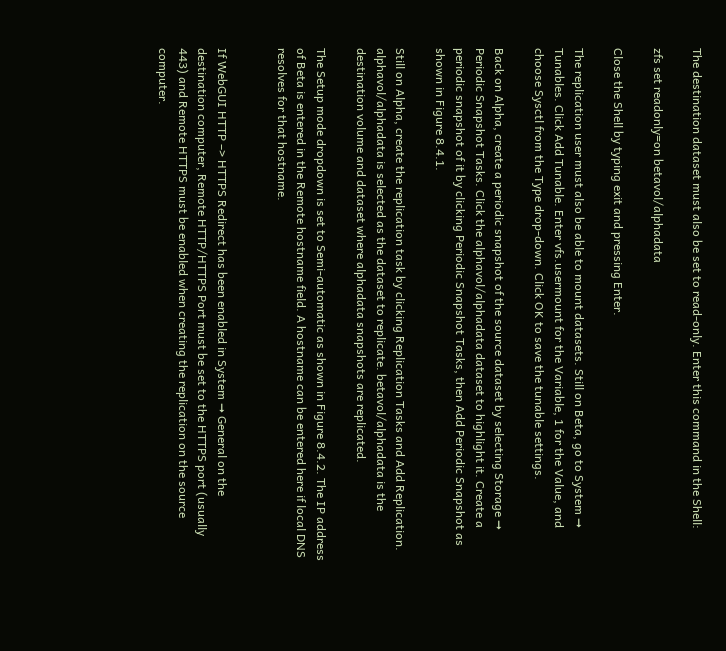The destination dataset must also be set to read-only. Enter this command in the Shell:

zfs set readonly=on betavol/alphadata

Close the Shell by typing exit and pressing Enter.

The replication user must also be able to mount datasets. Still on Beta, go to System ➞ Tunables. Click Add Tunable. Enter vfs.usermount for the Variable, 1 for the Value, and choose Sysctl from the Type drop-down. Click OK to save the tunable settings.

Back on Alpha, create a periodic snapshot of the source dataset by selecting Storage ➞ Periodic Snapshot Tasks. Click the alphavol/alphadata dataset to highlight it. Create a periodic snapshot of it by clicking Periodic Snapshot Tasks, then Add Periodic Snapshot as shown in Figure 8.4.1.

Still on Alpha, create the replication task by clicking Replication Tasks and Add Replication. alphavol/alphadata is selected as the dataset to replicate. betavol/alphadata is the destination volume and dataset where alphadata snapshots are replicated.

The Setup mode dropdown is set to Semi-automatic as shown in Figure 8.4.2. The IP address of Beta is entered in the Remote hostname field. A hostname can be entered here if local DNS resolves for that hostname.


If WebGUI HTTP –> HTTPS Redirect has been enabled in System ➞ General on the destination computer, Remote HTTP/HTTPS Port must be set to the HTTPS port (usually 443) and Remote HTTPS must be enabled when creating the replication on the source computer.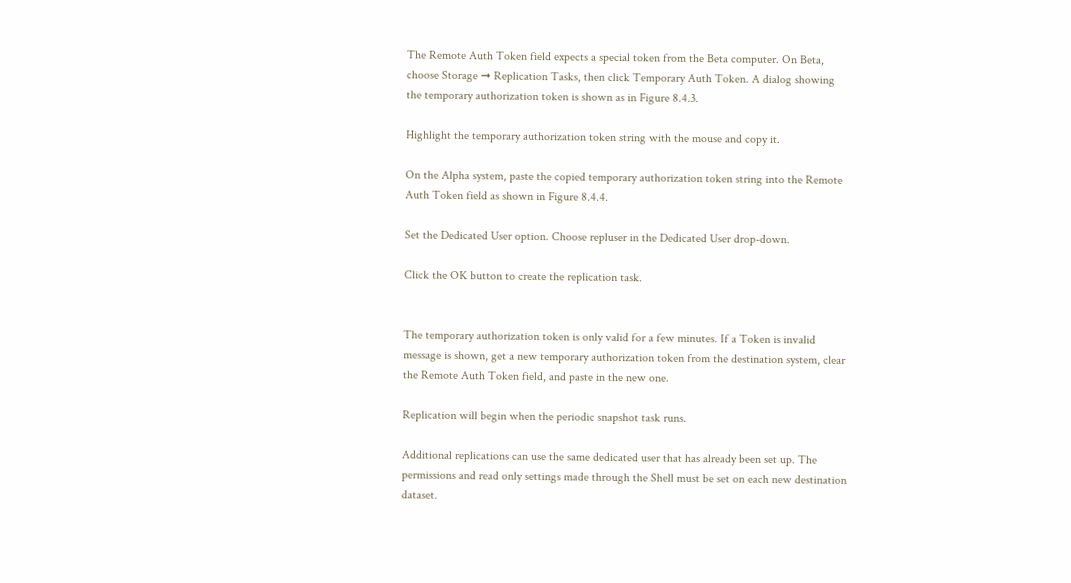The Remote Auth Token field expects a special token from the Beta computer. On Beta, choose Storage ➞ Replication Tasks, then click Temporary Auth Token. A dialog showing the temporary authorization token is shown as in Figure 8.4.3.

Highlight the temporary authorization token string with the mouse and copy it.

On the Alpha system, paste the copied temporary authorization token string into the Remote Auth Token field as shown in Figure 8.4.4.

Set the Dedicated User option. Choose repluser in the Dedicated User drop-down.

Click the OK button to create the replication task.


The temporary authorization token is only valid for a few minutes. If a Token is invalid message is shown, get a new temporary authorization token from the destination system, clear the Remote Auth Token field, and paste in the new one.

Replication will begin when the periodic snapshot task runs.

Additional replications can use the same dedicated user that has already been set up. The permissions and read only settings made through the Shell must be set on each new destination dataset.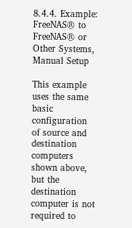8.4.4. Example: FreeNAS® to FreeNAS® or Other Systems, Manual Setup

This example uses the same basic configuration of source and destination computers shown above, but the destination computer is not required to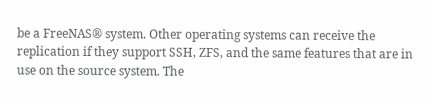be a FreeNAS® system. Other operating systems can receive the replication if they support SSH, ZFS, and the same features that are in use on the source system. The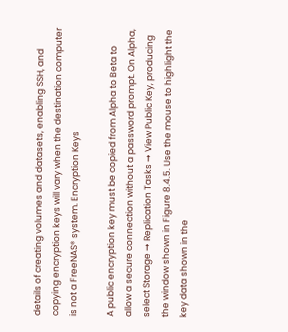details of creating volumes and datasets, enabling SSH, and copying encryption keys will vary when the destination computer is not a FreeNAS® system. Encryption Keys

A public encryption key must be copied from Alpha to Beta to allow a secure connection without a password prompt. On Alpha, select Storage ➞ Replication Tasks ➞ View Public Key, producing the window shown in Figure 8.4.5. Use the mouse to highlight the key data shown in the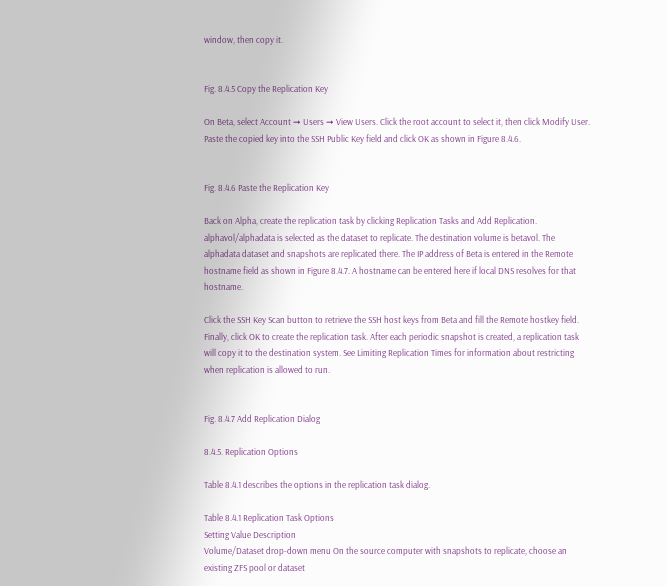window, then copy it.


Fig. 8.4.5 Copy the Replication Key

On Beta, select Account ➞ Users ➞ View Users. Click the root account to select it, then click Modify User. Paste the copied key into the SSH Public Key field and click OK as shown in Figure 8.4.6.


Fig. 8.4.6 Paste the Replication Key

Back on Alpha, create the replication task by clicking Replication Tasks and Add Replication. alphavol/alphadata is selected as the dataset to replicate. The destination volume is betavol. The alphadata dataset and snapshots are replicated there. The IP address of Beta is entered in the Remote hostname field as shown in Figure 8.4.7. A hostname can be entered here if local DNS resolves for that hostname.

Click the SSH Key Scan button to retrieve the SSH host keys from Beta and fill the Remote hostkey field. Finally, click OK to create the replication task. After each periodic snapshot is created, a replication task will copy it to the destination system. See Limiting Replication Times for information about restricting when replication is allowed to run.


Fig. 8.4.7 Add Replication Dialog

8.4.5. Replication Options

Table 8.4.1 describes the options in the replication task dialog.

Table 8.4.1 Replication Task Options
Setting Value Description
Volume/Dataset drop-down menu On the source computer with snapshots to replicate, choose an existing ZFS pool or dataset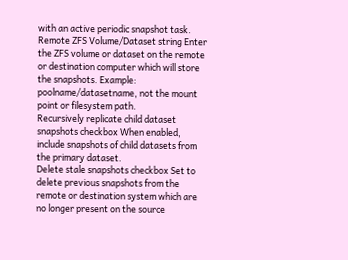with an active periodic snapshot task.
Remote ZFS Volume/Dataset string Enter the ZFS volume or dataset on the remote or destination computer which will store the snapshots. Example: poolname/datasetname, not the mount point or filesystem path.
Recursively replicate child dataset snapshots checkbox When enabled, include snapshots of child datasets from the primary dataset.
Delete stale snapshots checkbox Set to delete previous snapshots from the remote or destination system which are no longer present on the source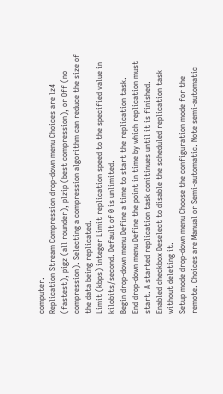computer.
Replication Stream Compression drop-down menu Choices are lz4 (fastest), pigz (all rounder), plzip (best compression), or Off (no compression). Selecting a compression algorithm can reduce the size of the data being replicated.
Limit (kbps) integer Limit replication speed to the specified value in kilobits/second. Default of 0 is unlimited.
Begin drop-down menu Define a time to start the replication task.
End drop-down menu Define the point in time by which replication must start. A started replication task conitinues until it is finished.
Enabled checkbox Deselect to disable the scheduled replication task without deleting it.
Setup mode drop-down menu Choose the configuration mode for the remote. Choices are Manual or Semi-automatic. Note semi-automatic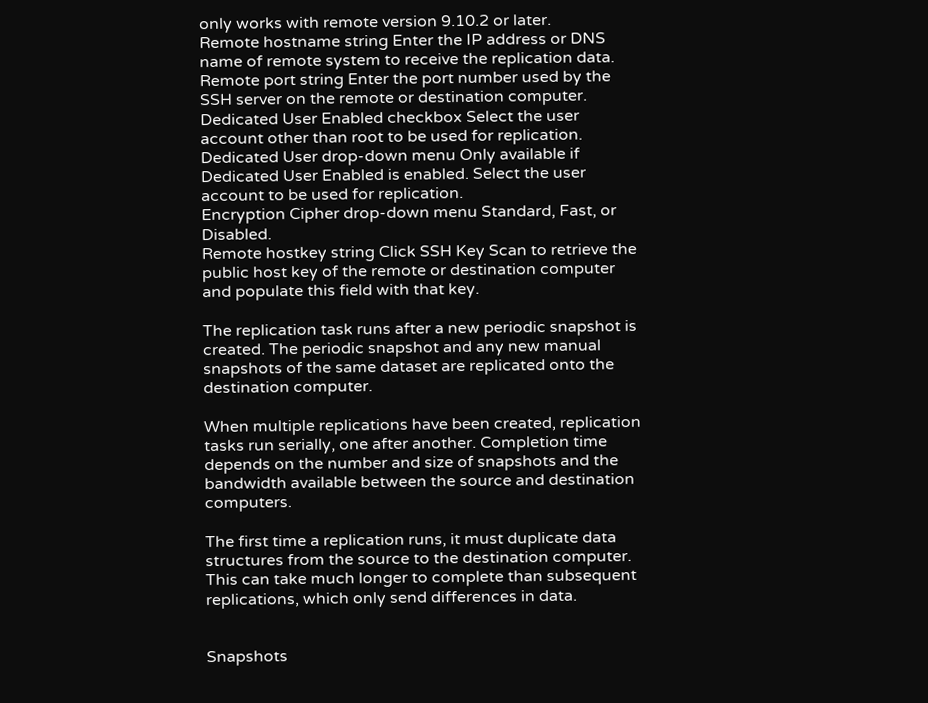only works with remote version 9.10.2 or later.
Remote hostname string Enter the IP address or DNS name of remote system to receive the replication data.
Remote port string Enter the port number used by the SSH server on the remote or destination computer.
Dedicated User Enabled checkbox Select the user account other than root to be used for replication.
Dedicated User drop-down menu Only available if Dedicated User Enabled is enabled. Select the user account to be used for replication.
Encryption Cipher drop-down menu Standard, Fast, or Disabled.
Remote hostkey string Click SSH Key Scan to retrieve the public host key of the remote or destination computer and populate this field with that key.

The replication task runs after a new periodic snapshot is created. The periodic snapshot and any new manual snapshots of the same dataset are replicated onto the destination computer.

When multiple replications have been created, replication tasks run serially, one after another. Completion time depends on the number and size of snapshots and the bandwidth available between the source and destination computers.

The first time a replication runs, it must duplicate data structures from the source to the destination computer. This can take much longer to complete than subsequent replications, which only send differences in data.


Snapshots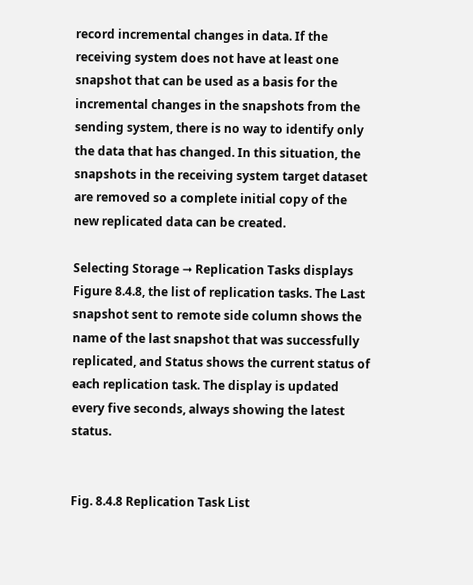record incremental changes in data. If the receiving system does not have at least one snapshot that can be used as a basis for the incremental changes in the snapshots from the sending system, there is no way to identify only the data that has changed. In this situation, the snapshots in the receiving system target dataset are removed so a complete initial copy of the new replicated data can be created.

Selecting Storage ➞ Replication Tasks displays Figure 8.4.8, the list of replication tasks. The Last snapshot sent to remote side column shows the name of the last snapshot that was successfully replicated, and Status shows the current status of each replication task. The display is updated every five seconds, always showing the latest status.


Fig. 8.4.8 Replication Task List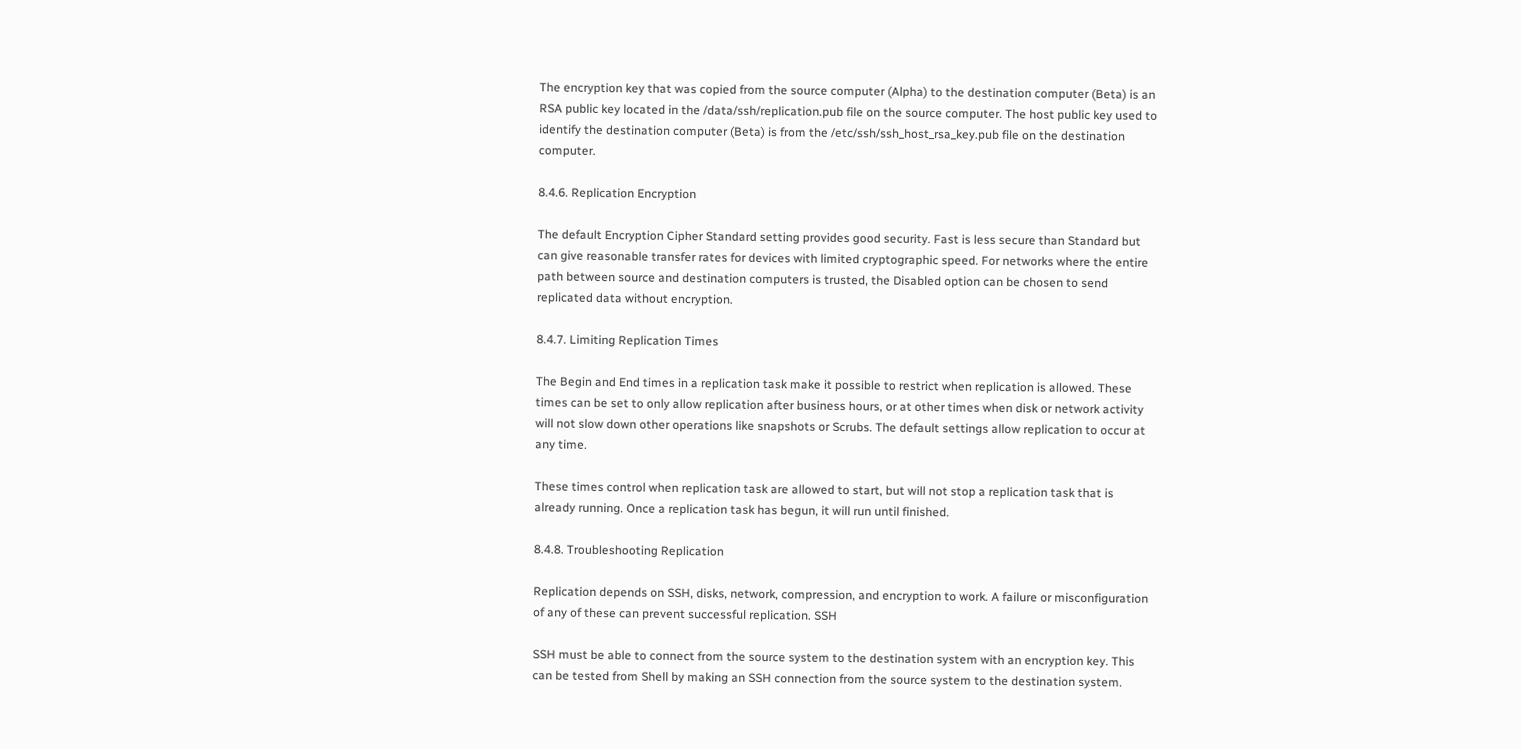The encryption key that was copied from the source computer (Alpha) to the destination computer (Beta) is an RSA public key located in the /data/ssh/replication.pub file on the source computer. The host public key used to identify the destination computer (Beta) is from the /etc/ssh/ssh_host_rsa_key.pub file on the destination computer.

8.4.6. Replication Encryption

The default Encryption Cipher Standard setting provides good security. Fast is less secure than Standard but can give reasonable transfer rates for devices with limited cryptographic speed. For networks where the entire path between source and destination computers is trusted, the Disabled option can be chosen to send replicated data without encryption.

8.4.7. Limiting Replication Times

The Begin and End times in a replication task make it possible to restrict when replication is allowed. These times can be set to only allow replication after business hours, or at other times when disk or network activity will not slow down other operations like snapshots or Scrubs. The default settings allow replication to occur at any time.

These times control when replication task are allowed to start, but will not stop a replication task that is already running. Once a replication task has begun, it will run until finished.

8.4.8. Troubleshooting Replication

Replication depends on SSH, disks, network, compression, and encryption to work. A failure or misconfiguration of any of these can prevent successful replication. SSH

SSH must be able to connect from the source system to the destination system with an encryption key. This can be tested from Shell by making an SSH connection from the source system to the destination system.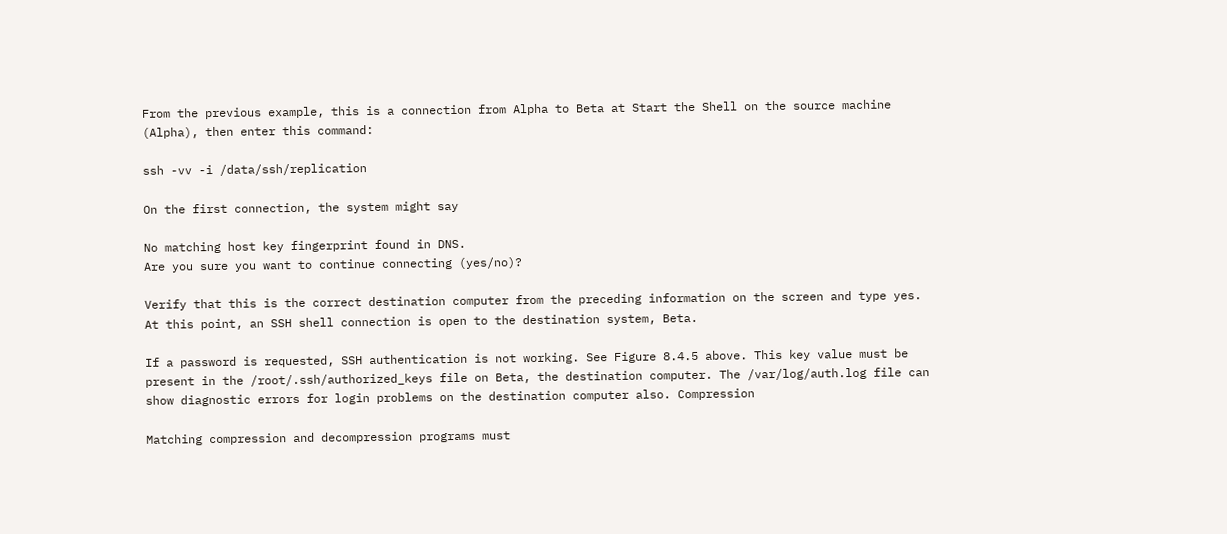From the previous example, this is a connection from Alpha to Beta at Start the Shell on the source machine (Alpha), then enter this command:

ssh -vv -i /data/ssh/replication

On the first connection, the system might say

No matching host key fingerprint found in DNS.
Are you sure you want to continue connecting (yes/no)?

Verify that this is the correct destination computer from the preceding information on the screen and type yes. At this point, an SSH shell connection is open to the destination system, Beta.

If a password is requested, SSH authentication is not working. See Figure 8.4.5 above. This key value must be present in the /root/.ssh/authorized_keys file on Beta, the destination computer. The /var/log/auth.log file can show diagnostic errors for login problems on the destination computer also. Compression

Matching compression and decompression programs must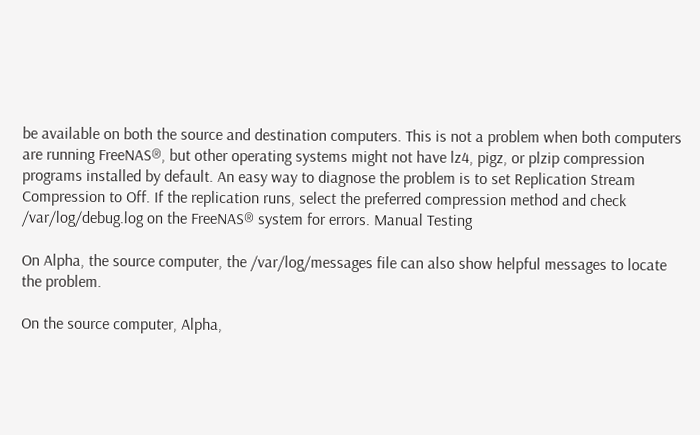be available on both the source and destination computers. This is not a problem when both computers are running FreeNAS®, but other operating systems might not have lz4, pigz, or plzip compression programs installed by default. An easy way to diagnose the problem is to set Replication Stream Compression to Off. If the replication runs, select the preferred compression method and check /var/log/debug.log on the FreeNAS® system for errors. Manual Testing

On Alpha, the source computer, the /var/log/messages file can also show helpful messages to locate the problem.

On the source computer, Alpha,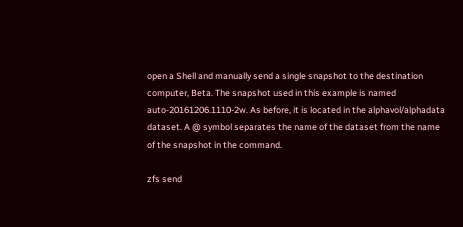open a Shell and manually send a single snapshot to the destination computer, Beta. The snapshot used in this example is named auto-20161206.1110-2w. As before, it is located in the alphavol/alphadata dataset. A @ symbol separates the name of the dataset from the name of the snapshot in the command.

zfs send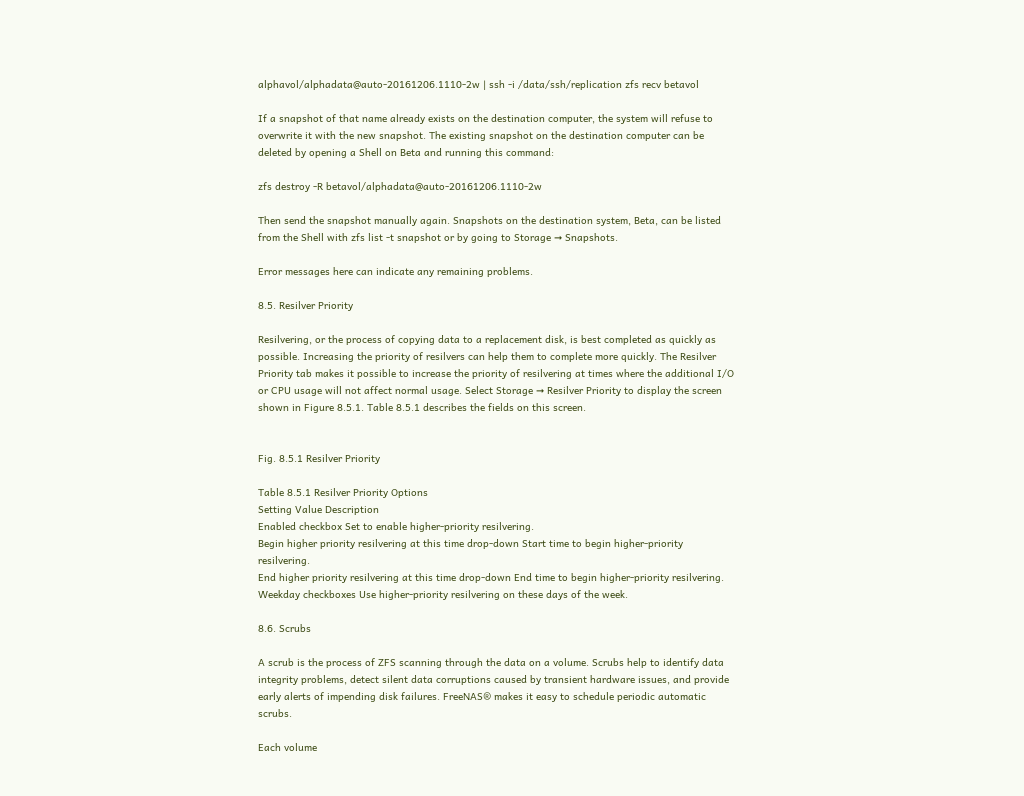alphavol/alphadata@auto-20161206.1110-2w | ssh -i /data/ssh/replication zfs recv betavol

If a snapshot of that name already exists on the destination computer, the system will refuse to overwrite it with the new snapshot. The existing snapshot on the destination computer can be deleted by opening a Shell on Beta and running this command:

zfs destroy -R betavol/alphadata@auto-20161206.1110-2w

Then send the snapshot manually again. Snapshots on the destination system, Beta, can be listed from the Shell with zfs list -t snapshot or by going to Storage ➞ Snapshots.

Error messages here can indicate any remaining problems.

8.5. Resilver Priority

Resilvering, or the process of copying data to a replacement disk, is best completed as quickly as possible. Increasing the priority of resilvers can help them to complete more quickly. The Resilver Priority tab makes it possible to increase the priority of resilvering at times where the additional I/O or CPU usage will not affect normal usage. Select Storage ➞ Resilver Priority to display the screen shown in Figure 8.5.1. Table 8.5.1 describes the fields on this screen.


Fig. 8.5.1 Resilver Priority

Table 8.5.1 Resilver Priority Options
Setting Value Description
Enabled checkbox Set to enable higher-priority resilvering.
Begin higher priority resilvering at this time drop-down Start time to begin higher-priority resilvering.
End higher priority resilvering at this time drop-down End time to begin higher-priority resilvering.
Weekday checkboxes Use higher-priority resilvering on these days of the week.

8.6. Scrubs

A scrub is the process of ZFS scanning through the data on a volume. Scrubs help to identify data integrity problems, detect silent data corruptions caused by transient hardware issues, and provide early alerts of impending disk failures. FreeNAS® makes it easy to schedule periodic automatic scrubs.

Each volume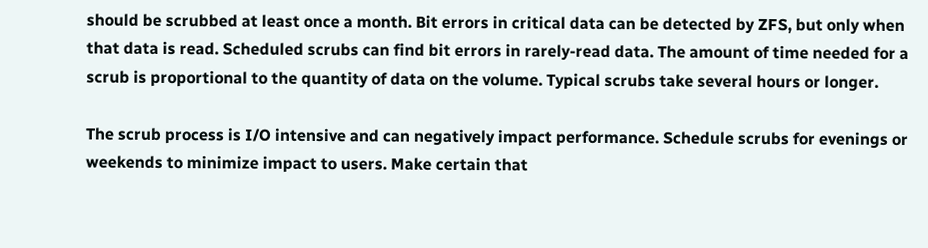should be scrubbed at least once a month. Bit errors in critical data can be detected by ZFS, but only when that data is read. Scheduled scrubs can find bit errors in rarely-read data. The amount of time needed for a scrub is proportional to the quantity of data on the volume. Typical scrubs take several hours or longer.

The scrub process is I/O intensive and can negatively impact performance. Schedule scrubs for evenings or weekends to minimize impact to users. Make certain that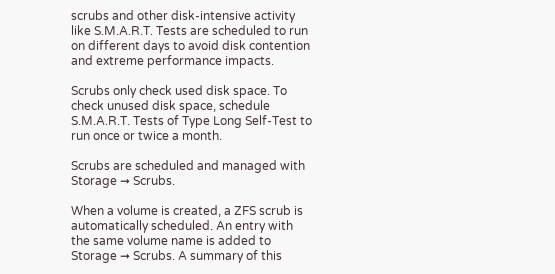scrubs and other disk-intensive activity like S.M.A.R.T. Tests are scheduled to run on different days to avoid disk contention and extreme performance impacts.

Scrubs only check used disk space. To check unused disk space, schedule S.M.A.R.T. Tests of Type Long Self-Test to run once or twice a month.

Scrubs are scheduled and managed with Storage ➞ Scrubs.

When a volume is created, a ZFS scrub is automatically scheduled. An entry with the same volume name is added to Storage ➞ Scrubs. A summary of this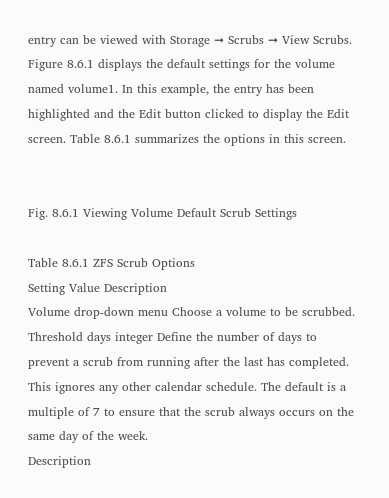entry can be viewed with Storage ➞ Scrubs ➞ View Scrubs. Figure 8.6.1 displays the default settings for the volume named volume1. In this example, the entry has been highlighted and the Edit button clicked to display the Edit screen. Table 8.6.1 summarizes the options in this screen.


Fig. 8.6.1 Viewing Volume Default Scrub Settings

Table 8.6.1 ZFS Scrub Options
Setting Value Description
Volume drop-down menu Choose a volume to be scrubbed.
Threshold days integer Define the number of days to prevent a scrub from running after the last has completed. This ignores any other calendar schedule. The default is a multiple of 7 to ensure that the scrub always occurs on the same day of the week.
Description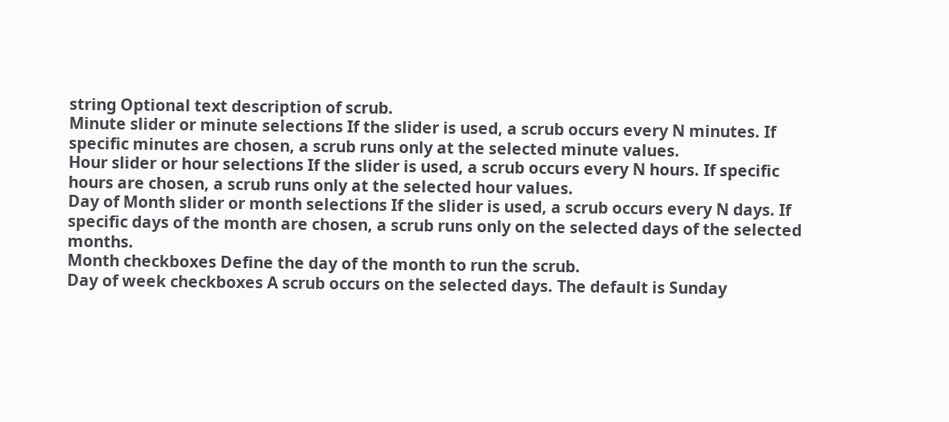string Optional text description of scrub.
Minute slider or minute selections If the slider is used, a scrub occurs every N minutes. If specific minutes are chosen, a scrub runs only at the selected minute values.
Hour slider or hour selections If the slider is used, a scrub occurs every N hours. If specific hours are chosen, a scrub runs only at the selected hour values.
Day of Month slider or month selections If the slider is used, a scrub occurs every N days. If specific days of the month are chosen, a scrub runs only on the selected days of the selected months.
Month checkboxes Define the day of the month to run the scrub.
Day of week checkboxes A scrub occurs on the selected days. The default is Sunday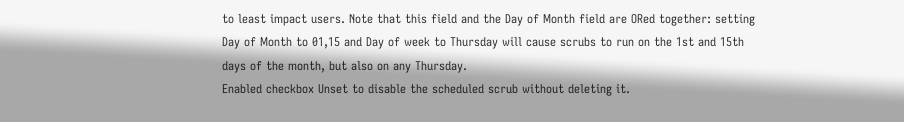to least impact users. Note that this field and the Day of Month field are ORed together: setting Day of Month to 01,15 and Day of week to Thursday will cause scrubs to run on the 1st and 15th days of the month, but also on any Thursday.
Enabled checkbox Unset to disable the scheduled scrub without deleting it.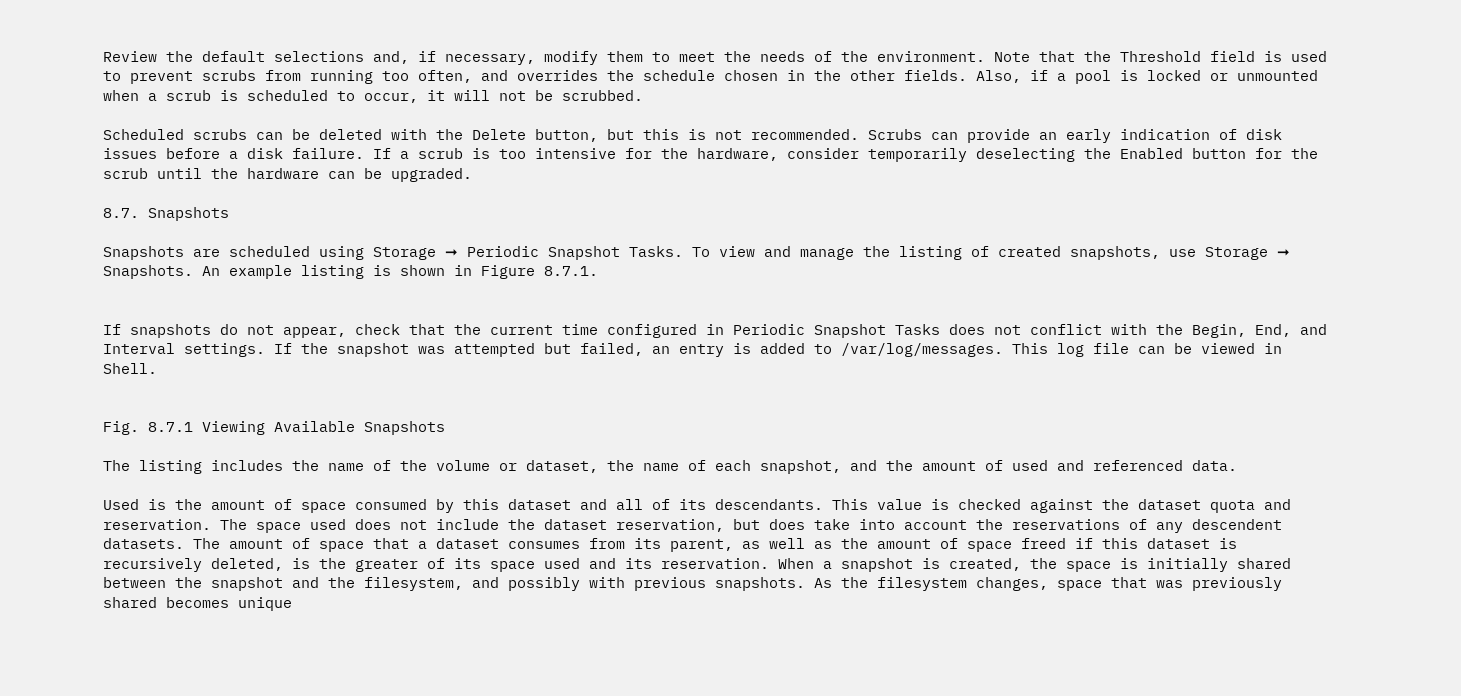Review the default selections and, if necessary, modify them to meet the needs of the environment. Note that the Threshold field is used to prevent scrubs from running too often, and overrides the schedule chosen in the other fields. Also, if a pool is locked or unmounted when a scrub is scheduled to occur, it will not be scrubbed.

Scheduled scrubs can be deleted with the Delete button, but this is not recommended. Scrubs can provide an early indication of disk issues before a disk failure. If a scrub is too intensive for the hardware, consider temporarily deselecting the Enabled button for the scrub until the hardware can be upgraded.

8.7. Snapshots

Snapshots are scheduled using Storage ➞ Periodic Snapshot Tasks. To view and manage the listing of created snapshots, use Storage ➞ Snapshots. An example listing is shown in Figure 8.7.1.


If snapshots do not appear, check that the current time configured in Periodic Snapshot Tasks does not conflict with the Begin, End, and Interval settings. If the snapshot was attempted but failed, an entry is added to /var/log/messages. This log file can be viewed in Shell.


Fig. 8.7.1 Viewing Available Snapshots

The listing includes the name of the volume or dataset, the name of each snapshot, and the amount of used and referenced data.

Used is the amount of space consumed by this dataset and all of its descendants. This value is checked against the dataset quota and reservation. The space used does not include the dataset reservation, but does take into account the reservations of any descendent datasets. The amount of space that a dataset consumes from its parent, as well as the amount of space freed if this dataset is recursively deleted, is the greater of its space used and its reservation. When a snapshot is created, the space is initially shared between the snapshot and the filesystem, and possibly with previous snapshots. As the filesystem changes, space that was previously shared becomes unique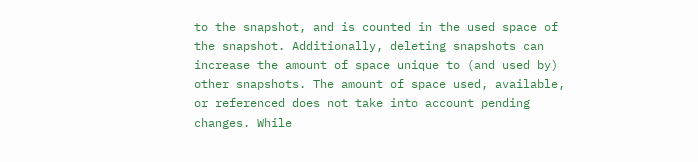to the snapshot, and is counted in the used space of the snapshot. Additionally, deleting snapshots can increase the amount of space unique to (and used by) other snapshots. The amount of space used, available, or referenced does not take into account pending changes. While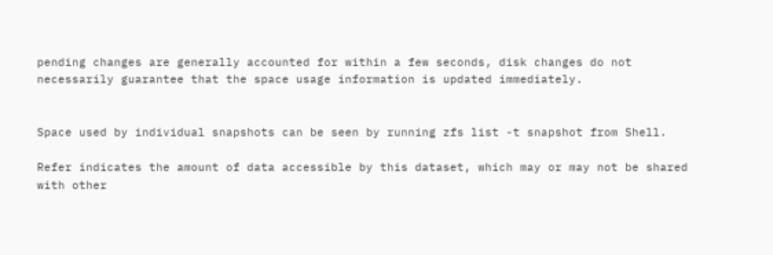pending changes are generally accounted for within a few seconds, disk changes do not necessarily guarantee that the space usage information is updated immediately.


Space used by individual snapshots can be seen by running zfs list -t snapshot from Shell.

Refer indicates the amount of data accessible by this dataset, which may or may not be shared with other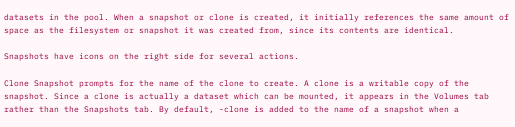datasets in the pool. When a snapshot or clone is created, it initially references the same amount of space as the filesystem or snapshot it was created from, since its contents are identical.

Snapshots have icons on the right side for several actions.

Clone Snapshot prompts for the name of the clone to create. A clone is a writable copy of the snapshot. Since a clone is actually a dataset which can be mounted, it appears in the Volumes tab rather than the Snapshots tab. By default, -clone is added to the name of a snapshot when a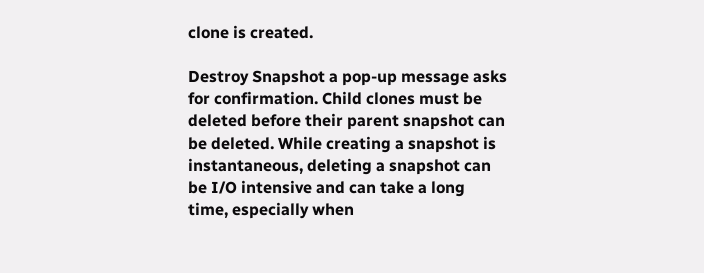clone is created.

Destroy Snapshot a pop-up message asks for confirmation. Child clones must be deleted before their parent snapshot can be deleted. While creating a snapshot is instantaneous, deleting a snapshot can be I/O intensive and can take a long time, especially when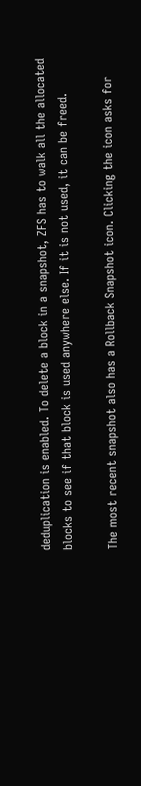deduplication is enabled. To delete a block in a snapshot, ZFS has to walk all the allocated blocks to see if that block is used anywhere else. If it is not used, it can be freed.

The most recent snapshot also has a Rollback Snapshot icon. Clicking the icon asks for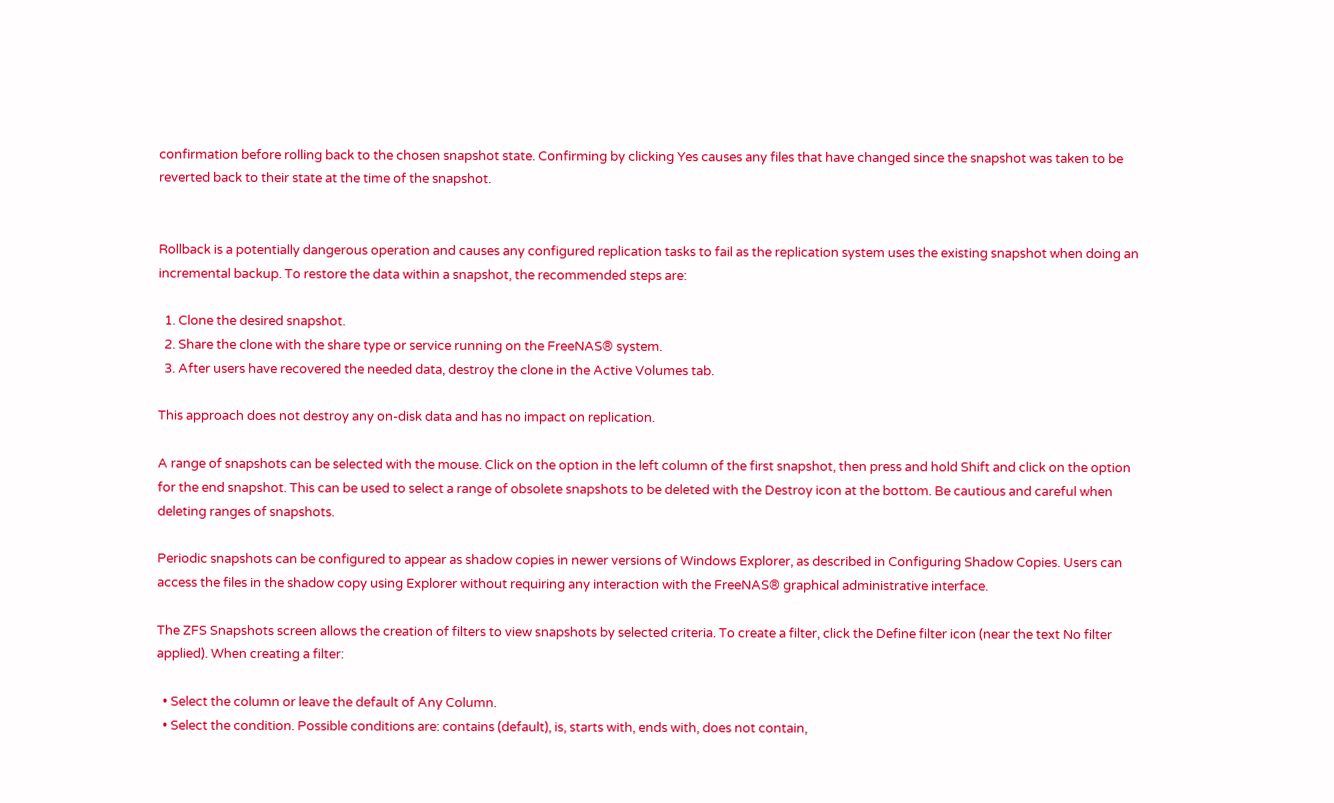confirmation before rolling back to the chosen snapshot state. Confirming by clicking Yes causes any files that have changed since the snapshot was taken to be reverted back to their state at the time of the snapshot.


Rollback is a potentially dangerous operation and causes any configured replication tasks to fail as the replication system uses the existing snapshot when doing an incremental backup. To restore the data within a snapshot, the recommended steps are:

  1. Clone the desired snapshot.
  2. Share the clone with the share type or service running on the FreeNAS® system.
  3. After users have recovered the needed data, destroy the clone in the Active Volumes tab.

This approach does not destroy any on-disk data and has no impact on replication.

A range of snapshots can be selected with the mouse. Click on the option in the left column of the first snapshot, then press and hold Shift and click on the option for the end snapshot. This can be used to select a range of obsolete snapshots to be deleted with the Destroy icon at the bottom. Be cautious and careful when deleting ranges of snapshots.

Periodic snapshots can be configured to appear as shadow copies in newer versions of Windows Explorer, as described in Configuring Shadow Copies. Users can access the files in the shadow copy using Explorer without requiring any interaction with the FreeNAS® graphical administrative interface.

The ZFS Snapshots screen allows the creation of filters to view snapshots by selected criteria. To create a filter, click the Define filter icon (near the text No filter applied). When creating a filter:

  • Select the column or leave the default of Any Column.
  • Select the condition. Possible conditions are: contains (default), is, starts with, ends with, does not contain,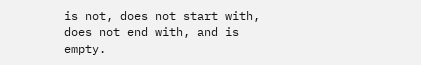is not, does not start with, does not end with, and is empty.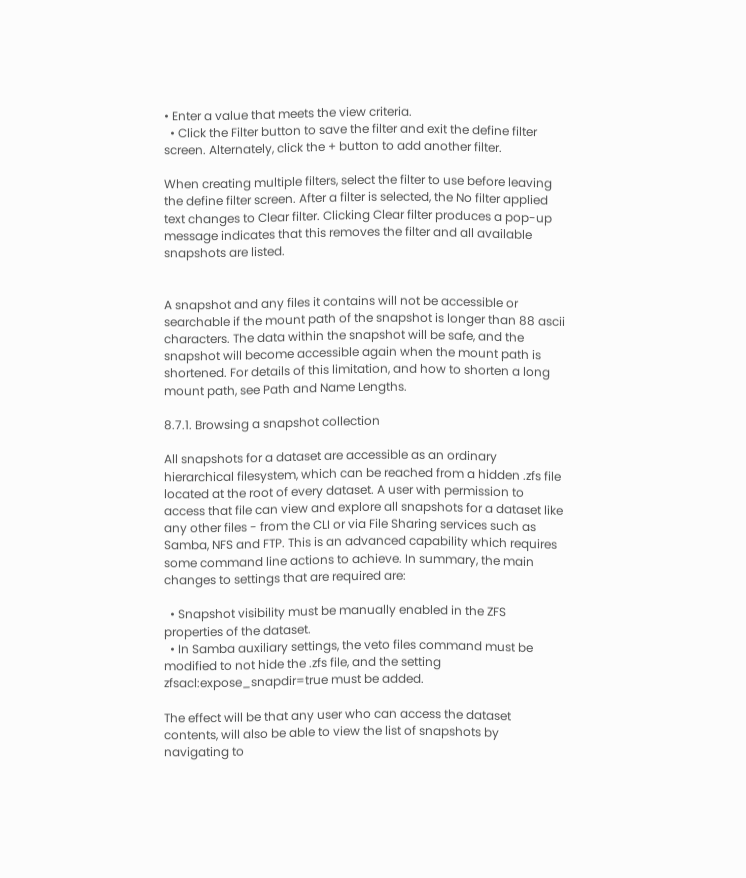• Enter a value that meets the view criteria.
  • Click the Filter button to save the filter and exit the define filter screen. Alternately, click the + button to add another filter.

When creating multiple filters, select the filter to use before leaving the define filter screen. After a filter is selected, the No filter applied text changes to Clear filter. Clicking Clear filter produces a pop-up message indicates that this removes the filter and all available snapshots are listed.


A snapshot and any files it contains will not be accessible or searchable if the mount path of the snapshot is longer than 88 ascii characters. The data within the snapshot will be safe, and the snapshot will become accessible again when the mount path is shortened. For details of this limitation, and how to shorten a long mount path, see Path and Name Lengths.

8.7.1. Browsing a snapshot collection

All snapshots for a dataset are accessible as an ordinary hierarchical filesystem, which can be reached from a hidden .zfs file located at the root of every dataset. A user with permission to access that file can view and explore all snapshots for a dataset like any other files - from the CLI or via File Sharing services such as Samba, NFS and FTP. This is an advanced capability which requires some command line actions to achieve. In summary, the main changes to settings that are required are:

  • Snapshot visibility must be manually enabled in the ZFS properties of the dataset.
  • In Samba auxiliary settings, the veto files command must be modified to not hide the .zfs file, and the setting zfsacl:expose_snapdir=true must be added.

The effect will be that any user who can access the dataset contents, will also be able to view the list of snapshots by navigating to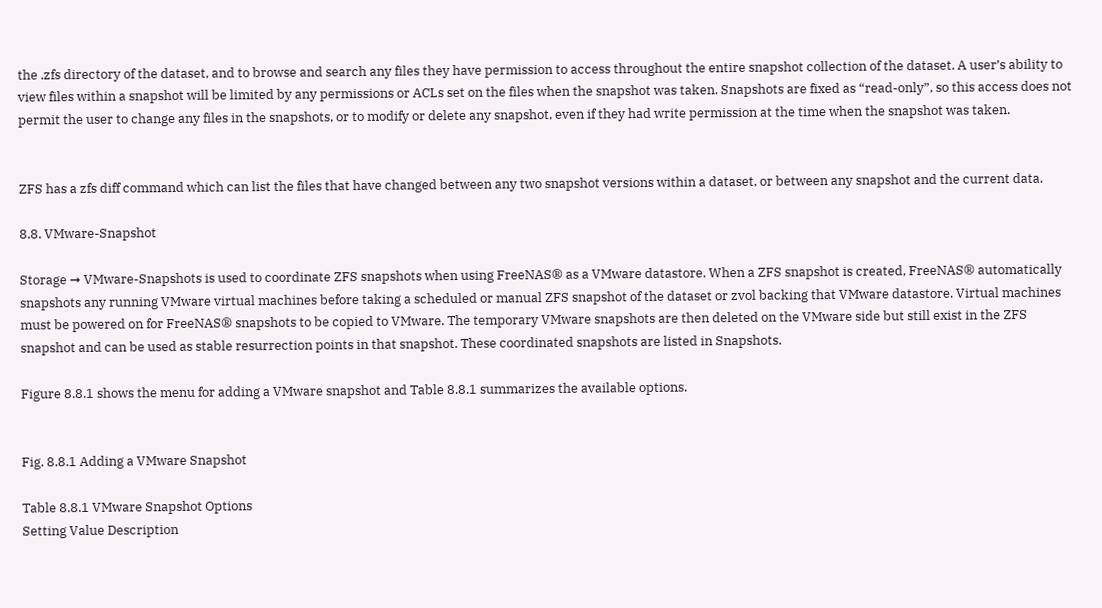the .zfs directory of the dataset, and to browse and search any files they have permission to access throughout the entire snapshot collection of the dataset. A user’s ability to view files within a snapshot will be limited by any permissions or ACLs set on the files when the snapshot was taken. Snapshots are fixed as “read-only”, so this access does not permit the user to change any files in the snapshots, or to modify or delete any snapshot, even if they had write permission at the time when the snapshot was taken.


ZFS has a zfs diff command which can list the files that have changed between any two snapshot versions within a dataset, or between any snapshot and the current data.

8.8. VMware-Snapshot

Storage ➞ VMware-Snapshots is used to coordinate ZFS snapshots when using FreeNAS® as a VMware datastore. When a ZFS snapshot is created, FreeNAS® automatically snapshots any running VMware virtual machines before taking a scheduled or manual ZFS snapshot of the dataset or zvol backing that VMware datastore. Virtual machines must be powered on for FreeNAS® snapshots to be copied to VMware. The temporary VMware snapshots are then deleted on the VMware side but still exist in the ZFS snapshot and can be used as stable resurrection points in that snapshot. These coordinated snapshots are listed in Snapshots.

Figure 8.8.1 shows the menu for adding a VMware snapshot and Table 8.8.1 summarizes the available options.


Fig. 8.8.1 Adding a VMware Snapshot

Table 8.8.1 VMware Snapshot Options
Setting Value Description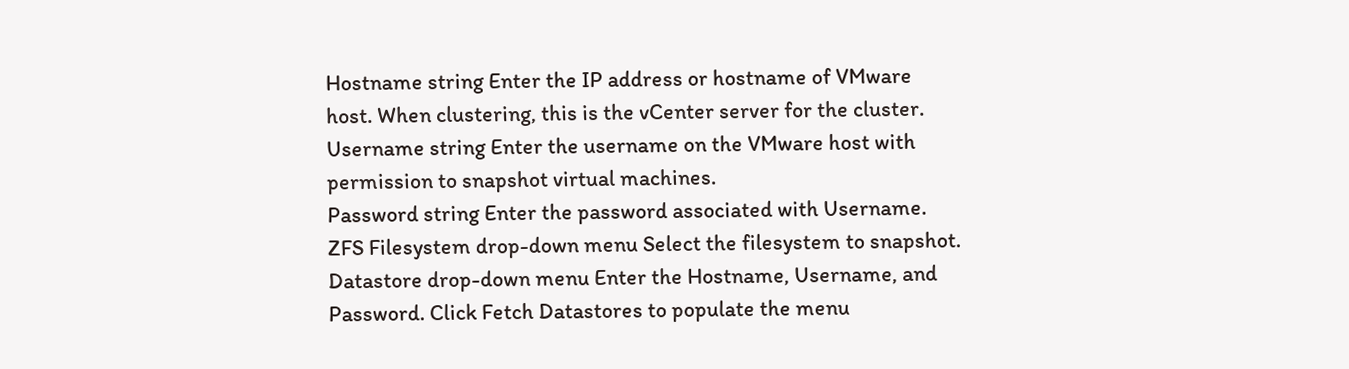Hostname string Enter the IP address or hostname of VMware host. When clustering, this is the vCenter server for the cluster.
Username string Enter the username on the VMware host with permission to snapshot virtual machines.
Password string Enter the password associated with Username.
ZFS Filesystem drop-down menu Select the filesystem to snapshot.
Datastore drop-down menu Enter the Hostname, Username, and Password. Click Fetch Datastores to populate the menu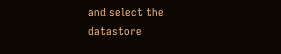and select the datastore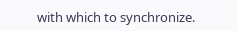with which to synchronize.